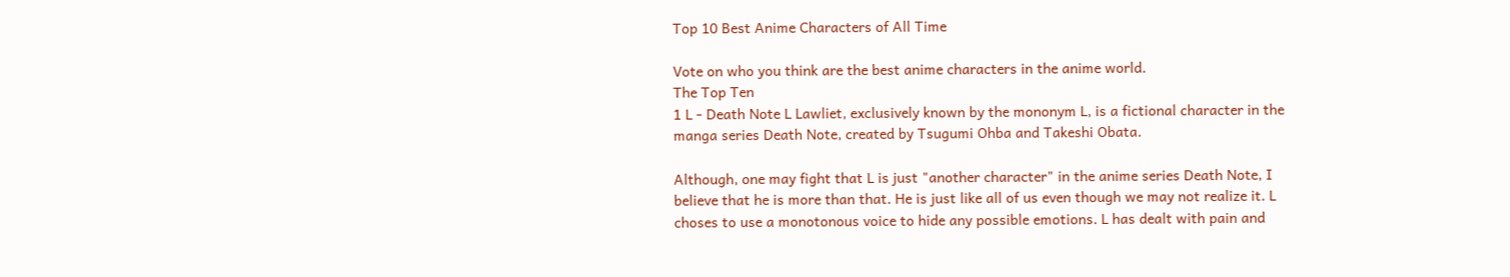Top 10 Best Anime Characters of All Time

Vote on who you think are the best anime characters in the anime world.
The Top Ten
1 L - Death Note L Lawliet, exclusively known by the mononym L, is a fictional character in the manga series Death Note, created by Tsugumi Ohba and Takeshi Obata.

Although, one may fight that L is just "another character" in the anime series Death Note, I believe that he is more than that. He is just like all of us even though we may not realize it. L choses to use a monotonous voice to hide any possible emotions. L has dealt with pain and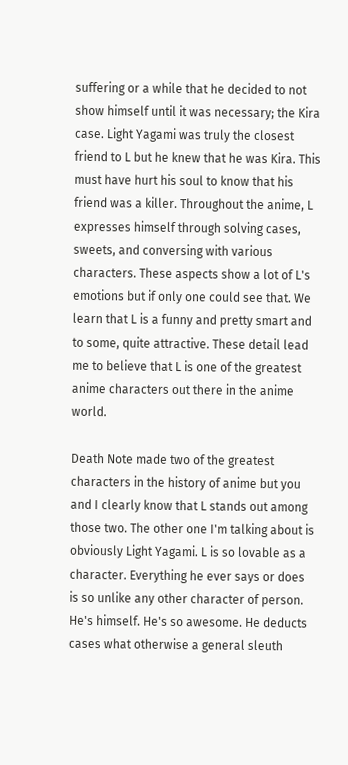suffering or a while that he decided to not show himself until it was necessary; the Kira case. Light Yagami was truly the closest friend to L but he knew that he was Kira. This must have hurt his soul to know that his friend was a killer. Throughout the anime, L expresses himself through solving cases, sweets, and conversing with various characters. These aspects show a lot of L's emotions but if only one could see that. We learn that L is a funny and pretty smart and to some, quite attractive. These detail lead me to believe that L is one of the greatest anime characters out there in the anime world.

Death Note made two of the greatest characters in the history of anime but you and I clearly know that L stands out among those two. The other one I'm talking about is obviously Light Yagami. L is so lovable as a character. Everything he ever says or does is so unlike any other character of person. He's himself. He's so awesome. He deducts cases what otherwise a general sleuth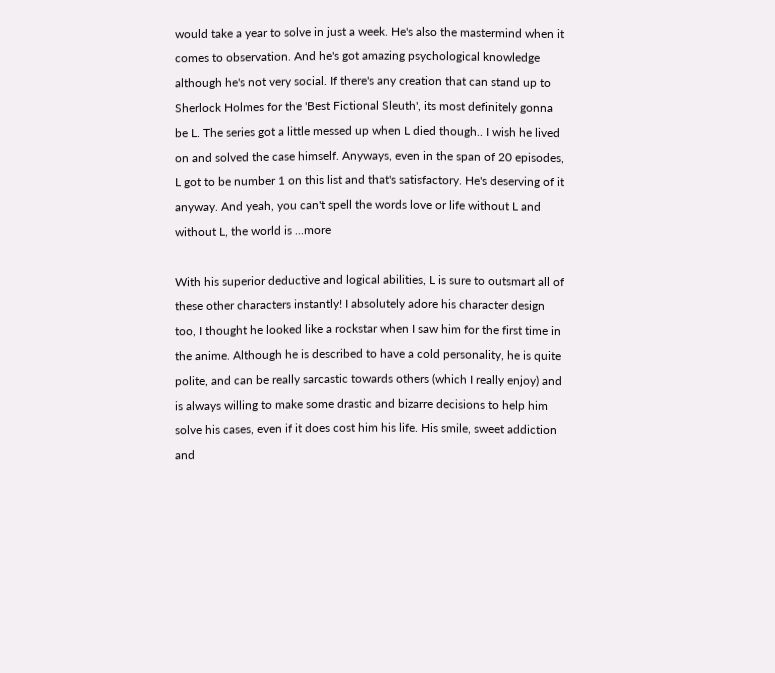would take a year to solve in just a week. He's also the mastermind when it comes to observation. And he's got amazing psychological knowledge although he's not very social. If there's any creation that can stand up to Sherlock Holmes for the 'Best Fictional Sleuth', its most definitely gonna be L. The series got a little messed up when L died though.. I wish he lived on and solved the case himself. Anyways, even in the span of 20 episodes, L got to be number 1 on this list and that's satisfactory. He's deserving of it anyway. And yeah, you can't spell the words love or life without L and without L, the world is ...more

With his superior deductive and logical abilities, L is sure to outsmart all of these other characters instantly! I absolutely adore his character design too, I thought he looked like a rockstar when I saw him for the first time in the anime. Although he is described to have a cold personality, he is quite polite, and can be really sarcastic towards others (which I really enjoy) and is always willing to make some drastic and bizarre decisions to help him solve his cases, even if it does cost him his life. His smile, sweet addiction and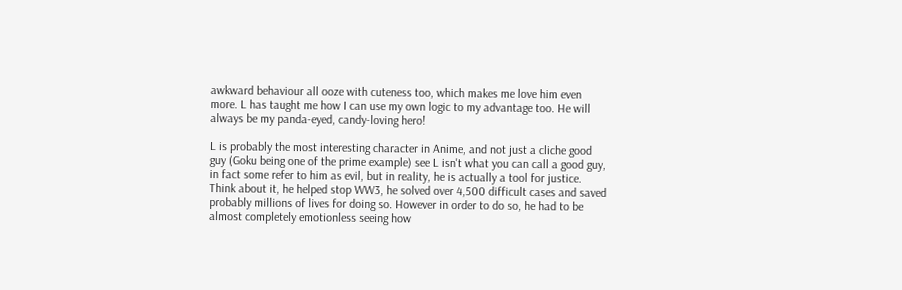awkward behaviour all ooze with cuteness too, which makes me love him even more. L has taught me how I can use my own logic to my advantage too. He will always be my panda-eyed, candy-loving hero!

L is probably the most interesting character in Anime, and not just a cliche good guy (Goku being one of the prime example) see L isn't what you can call a good guy, in fact some refer to him as evil, but in reality, he is actually a tool for justice. Think about it, he helped stop WW3, he solved over 4,500 difficult cases and saved probably millions of lives for doing so. However in order to do so, he had to be almost completely emotionless seeing how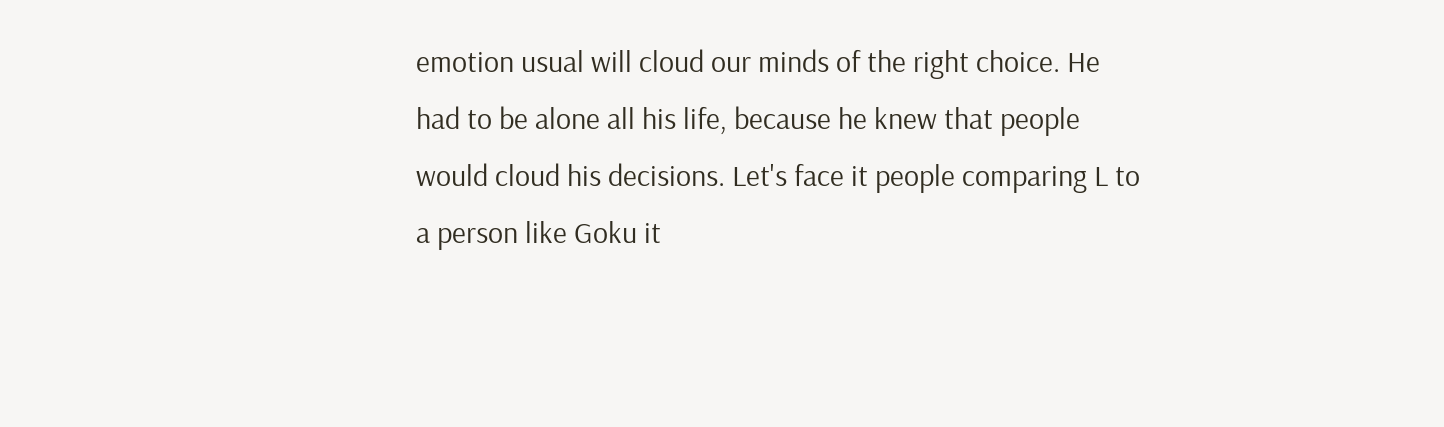emotion usual will cloud our minds of the right choice. He had to be alone all his life, because he knew that people would cloud his decisions. Let's face it people comparing L to a person like Goku it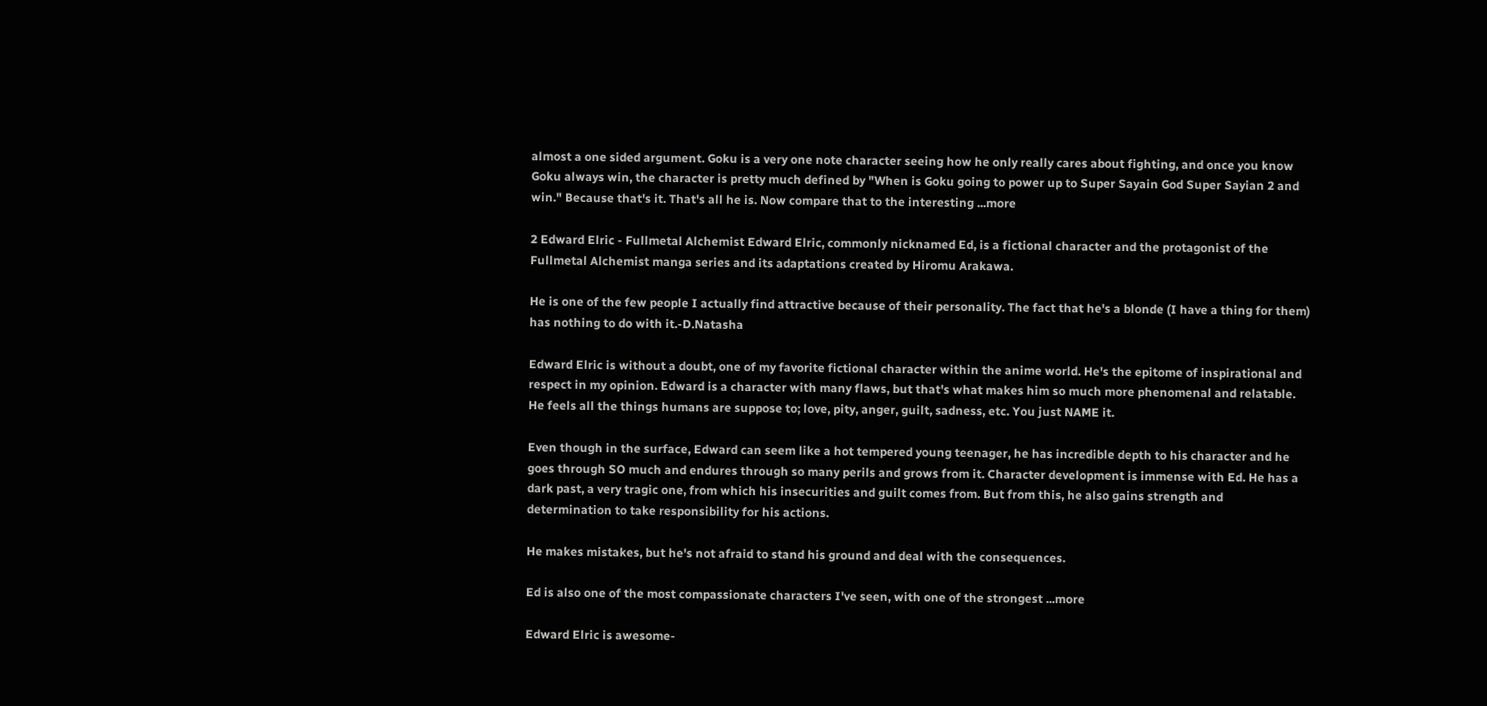almost a one sided argument. Goku is a very one note character seeing how he only really cares about fighting, and once you know Goku always win, the character is pretty much defined by "When is Goku going to power up to Super Sayain God Super Sayian 2 and win." Because that's it. That's all he is. Now compare that to the interesting ...more

2 Edward Elric - Fullmetal Alchemist Edward Elric, commonly nicknamed Ed, is a fictional character and the protagonist of the Fullmetal Alchemist manga series and its adaptations created by Hiromu Arakawa.

He is one of the few people I actually find attractive because of their personality. The fact that he's a blonde (I have a thing for them) has nothing to do with it.-D.Natasha

Edward Elric is without a doubt, one of my favorite fictional character within the anime world. He's the epitome of inspirational and respect in my opinion. Edward is a character with many flaws, but that's what makes him so much more phenomenal and relatable. He feels all the things humans are suppose to; love, pity, anger, guilt, sadness, etc. You just NAME it.

Even though in the surface, Edward can seem like a hot tempered young teenager, he has incredible depth to his character and he goes through SO much and endures through so many perils and grows from it. Character development is immense with Ed. He has a dark past, a very tragic one, from which his insecurities and guilt comes from. But from this, he also gains strength and determination to take responsibility for his actions.

He makes mistakes, but he's not afraid to stand his ground and deal with the consequences.

Ed is also one of the most compassionate characters I've seen, with one of the strongest ...more

Edward Elric is awesome-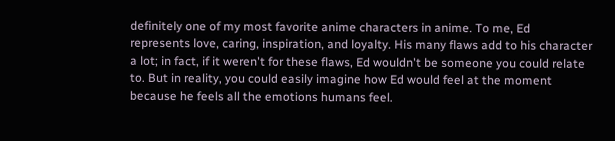definitely one of my most favorite anime characters in anime. To me, Ed represents love, caring, inspiration, and loyalty. His many flaws add to his character a lot; in fact, if it weren't for these flaws, Ed wouldn't be someone you could relate to. But in reality, you could easily imagine how Ed would feel at the moment because he feels all the emotions humans feel.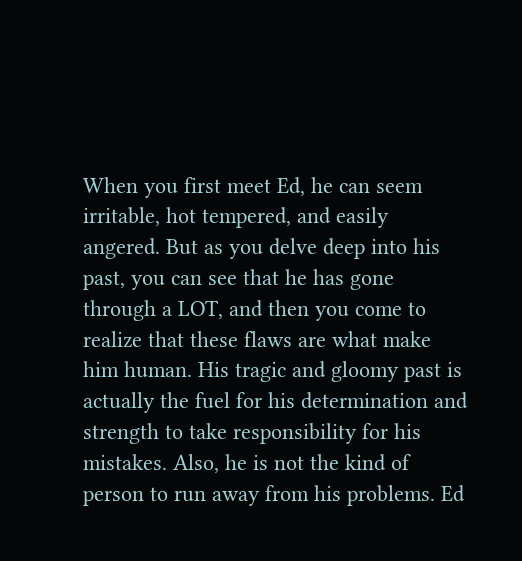When you first meet Ed, he can seem irritable, hot tempered, and easily angered. But as you delve deep into his past, you can see that he has gone through a LOT, and then you come to realize that these flaws are what make him human. His tragic and gloomy past is actually the fuel for his determination and strength to take responsibility for his mistakes. Also, he is not the kind of person to run away from his problems. Ed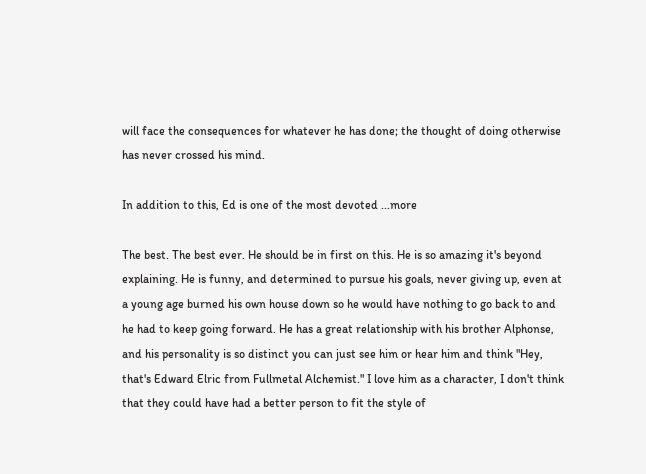will face the consequences for whatever he has done; the thought of doing otherwise has never crossed his mind.

In addition to this, Ed is one of the most devoted ...more

The best. The best ever. He should be in first on this. He is so amazing it's beyond explaining. He is funny, and determined to pursue his goals, never giving up, even at a young age burned his own house down so he would have nothing to go back to and he had to keep going forward. He has a great relationship with his brother Alphonse, and his personality is so distinct you can just see him or hear him and think "Hey, that's Edward Elric from Fullmetal Alchemist." I love him as a character, I don't think that they could have had a better person to fit the style of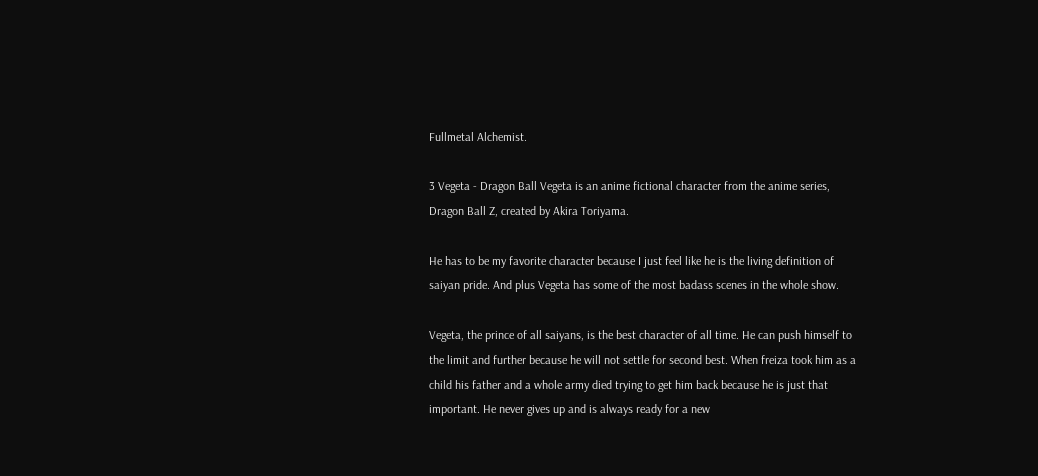Fullmetal Alchemist.

3 Vegeta - Dragon Ball Vegeta is an anime fictional character from the anime series, Dragon Ball Z, created by Akira Toriyama.

He has to be my favorite character because I just feel like he is the living definition of saiyan pride. And plus Vegeta has some of the most badass scenes in the whole show.

Vegeta, the prince of all saiyans, is the best character of all time. He can push himself to the limit and further because he will not settle for second best. When freiza took him as a child his father and a whole army died trying to get him back because he is just that important. He never gives up and is always ready for a new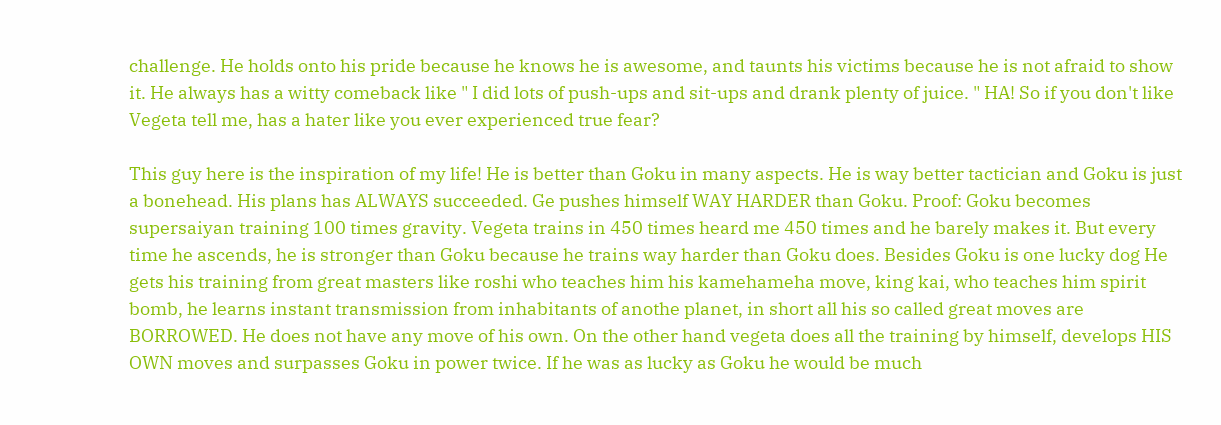challenge. He holds onto his pride because he knows he is awesome, and taunts his victims because he is not afraid to show it. He always has a witty comeback like " I did lots of push-ups and sit-ups and drank plenty of juice. " HA! So if you don't like Vegeta tell me, has a hater like you ever experienced true fear?

This guy here is the inspiration of my life! He is better than Goku in many aspects. He is way better tactician and Goku is just a bonehead. His plans has ALWAYS succeeded. Ge pushes himself WAY HARDER than Goku. Proof: Goku becomes supersaiyan training 100 times gravity. Vegeta trains in 450 times heard me 450 times and he barely makes it. But every time he ascends, he is stronger than Goku because he trains way harder than Goku does. Besides Goku is one lucky dog He gets his training from great masters like roshi who teaches him his kamehameha move, king kai, who teaches him spirit bomb, he learns instant transmission from inhabitants of anothe planet, in short all his so called great moves are BORROWED. He does not have any move of his own. On the other hand vegeta does all the training by himself, develops HIS OWN moves and surpasses Goku in power twice. If he was as lucky as Goku he would be much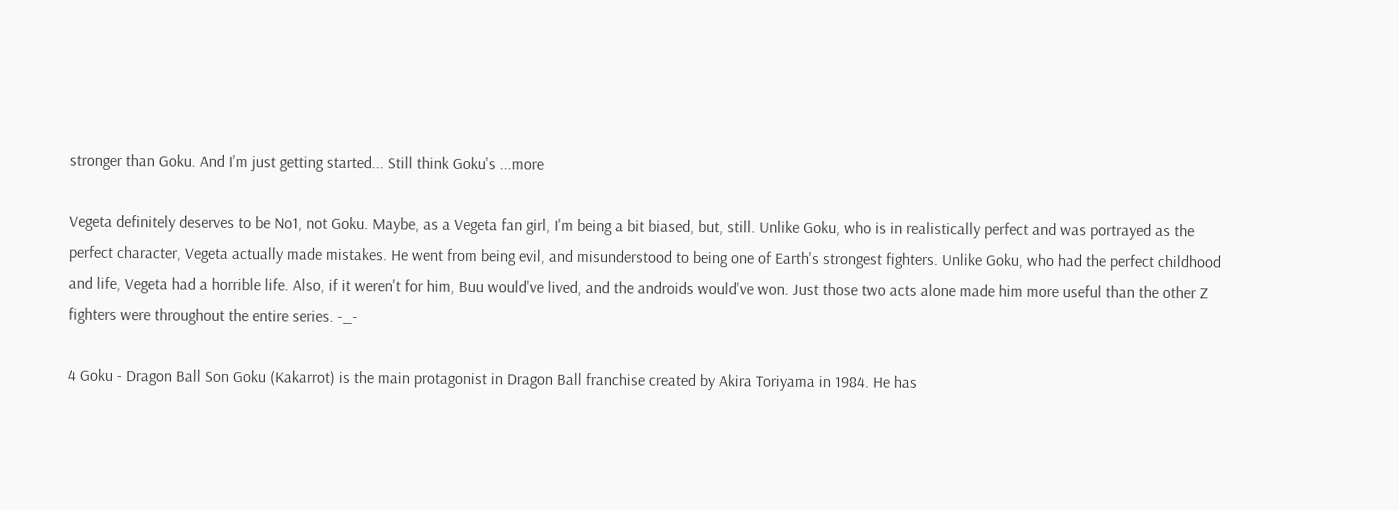stronger than Goku. And I'm just getting started... Still think Goku's ...more

Vegeta definitely deserves to be No1, not Goku. Maybe, as a Vegeta fan girl, I'm being a bit biased, but, still. Unlike Goku, who is in realistically perfect and was portrayed as the perfect character, Vegeta actually made mistakes. He went from being evil, and misunderstood to being one of Earth's strongest fighters. Unlike Goku, who had the perfect childhood and life, Vegeta had a horrible life. Also, if it weren't for him, Buu would've lived, and the androids would've won. Just those two acts alone made him more useful than the other Z fighters were throughout the entire series. -_-

4 Goku - Dragon Ball Son Goku (Kakarrot) is the main protagonist in Dragon Ball franchise created by Akira Toriyama in 1984. He has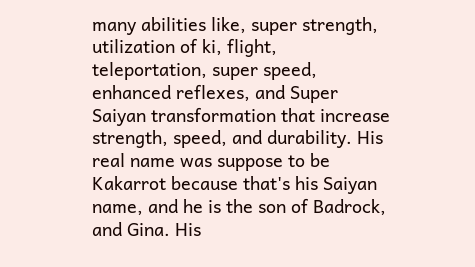many abilities like, super strength, utilization of ki, flight, teleportation, super speed, enhanced reflexes, and Super Saiyan transformation that increase strength, speed, and durability. His real name was suppose to be Kakarrot because that's his Saiyan name, and he is the son of Badrock, and Gina. His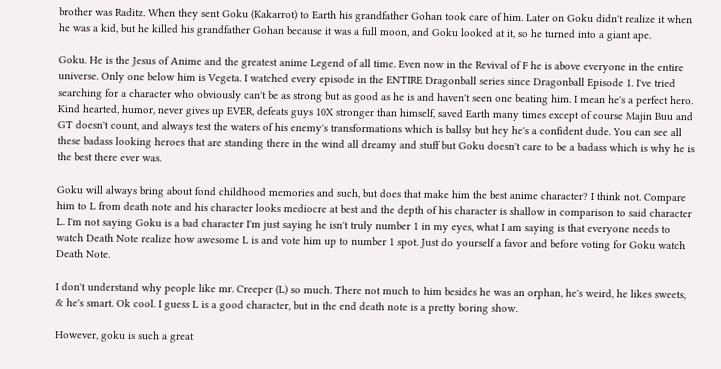brother was Raditz. When they sent Goku (Kakarrot) to Earth his grandfather Gohan took care of him. Later on Goku didn't realize it when he was a kid, but he killed his grandfather Gohan because it was a full moon, and Goku looked at it, so he turned into a giant ape.

Goku. He is the Jesus of Anime and the greatest anime Legend of all time. Even now in the Revival of F he is above everyone in the entire universe. Only one below him is Vegeta. I watched every episode in the ENTIRE Dragonball series since Dragonball Episode 1. I've tried searching for a character who obviously can't be as strong but as good as he is and haven't seen one beating him. I mean he's a perfect hero. Kind hearted, humor, never gives up EVER, defeats guys 10X stronger than himself, saved Earth many times except of course Majin Buu and GT doesn't count, and always test the waters of his enemy's transformations which is ballsy but hey he's a confident dude. You can see all these badass looking heroes that are standing there in the wind all dreamy and stuff but Goku doesn't care to be a badass which is why he is the best there ever was.

Goku will always bring about fond childhood memories and such, but does that make him the best anime character? I think not. Compare him to L from death note and his character looks mediocre at best and the depth of his character is shallow in comparison to said character L. I'm not saying Goku is a bad character I'm just saying he isn't truly number 1 in my eyes, what I am saying is that everyone needs to watch Death Note realize how awesome L is and vote him up to number 1 spot. Just do yourself a favor and before voting for Goku watch Death Note.

I don't understand why people like mr. Creeper (L) so much. There not much to him besides he was an orphan, he's weird, he likes sweets, & he's smart. Ok cool. I guess L is a good character, but in the end death note is a pretty boring show.

However, goku is such a great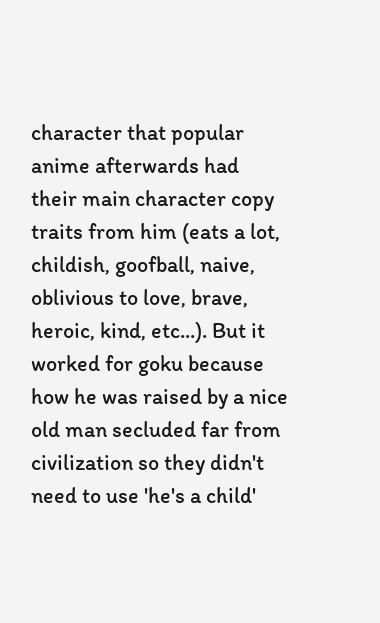character that popular anime afterwards had their main character copy traits from him (eats a lot, childish, goofball, naive, oblivious to love, brave, heroic, kind, etc...). But it worked for goku because how he was raised by a nice old man secluded far from civilization so they didn't need to use 'he's a child'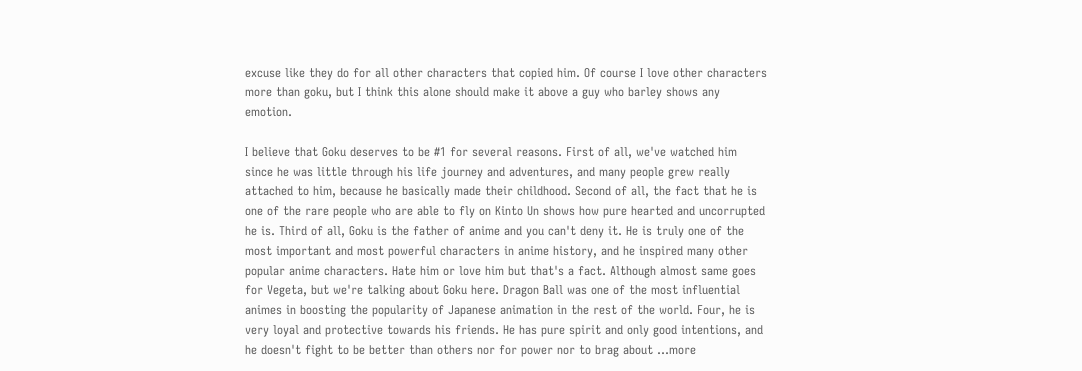excuse like they do for all other characters that copied him. Of course I love other characters more than goku, but I think this alone should make it above a guy who barley shows any emotion.

I believe that Goku deserves to be #1 for several reasons. First of all, we've watched him since he was little through his life journey and adventures, and many people grew really attached to him, because he basically made their childhood. Second of all, the fact that he is one of the rare people who are able to fly on Kinto Un shows how pure hearted and uncorrupted he is. Third of all, Goku is the father of anime and you can't deny it. He is truly one of the most important and most powerful characters in anime history, and he inspired many other popular anime characters. Hate him or love him but that's a fact. Although almost same goes for Vegeta, but we're talking about Goku here. Dragon Ball was one of the most influential animes in boosting the popularity of Japanese animation in the rest of the world. Four, he is very loyal and protective towards his friends. He has pure spirit and only good intentions, and he doesn't fight to be better than others nor for power nor to brag about ...more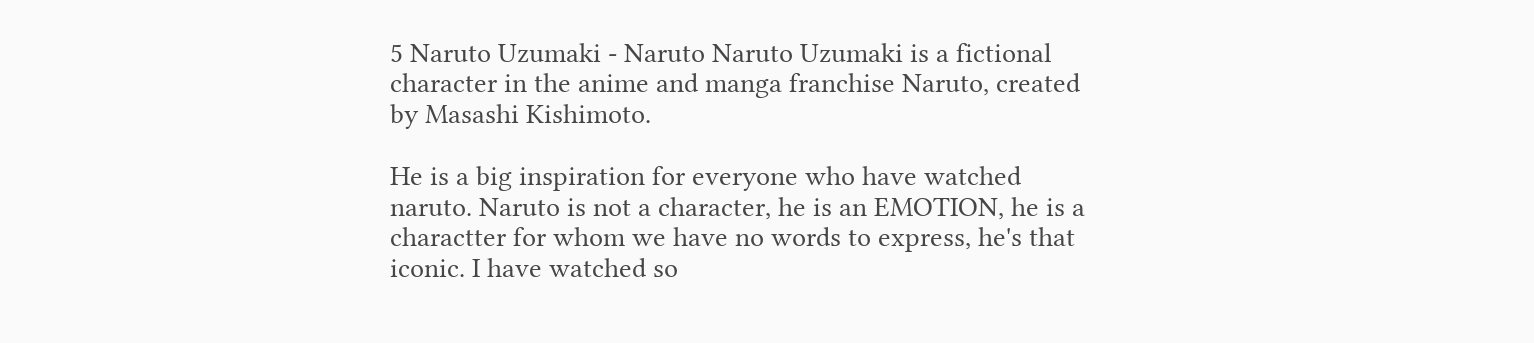5 Naruto Uzumaki - Naruto Naruto Uzumaki is a fictional character in the anime and manga franchise Naruto, created by Masashi Kishimoto.

He is a big inspiration for everyone who have watched naruto. Naruto is not a character, he is an EMOTION, he is a charactter for whom we have no words to express, he's that iconic. I have watched so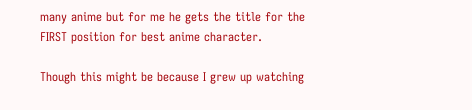many anime but for me he gets the title for the FIRST position for best anime character.

Though this might be because I grew up watching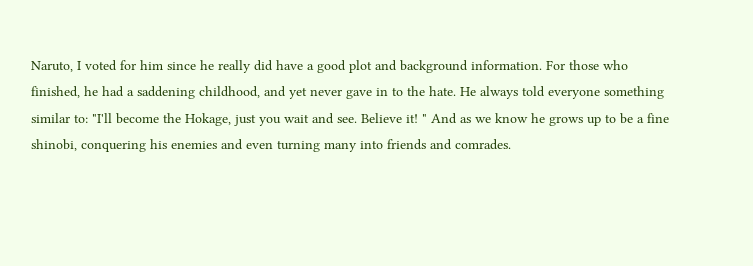Naruto, I voted for him since he really did have a good plot and background information. For those who finished, he had a saddening childhood, and yet never gave in to the hate. He always told everyone something similar to: "I'll become the Hokage, just you wait and see. Believe it! " And as we know he grows up to be a fine shinobi, conquering his enemies and even turning many into friends and comrades.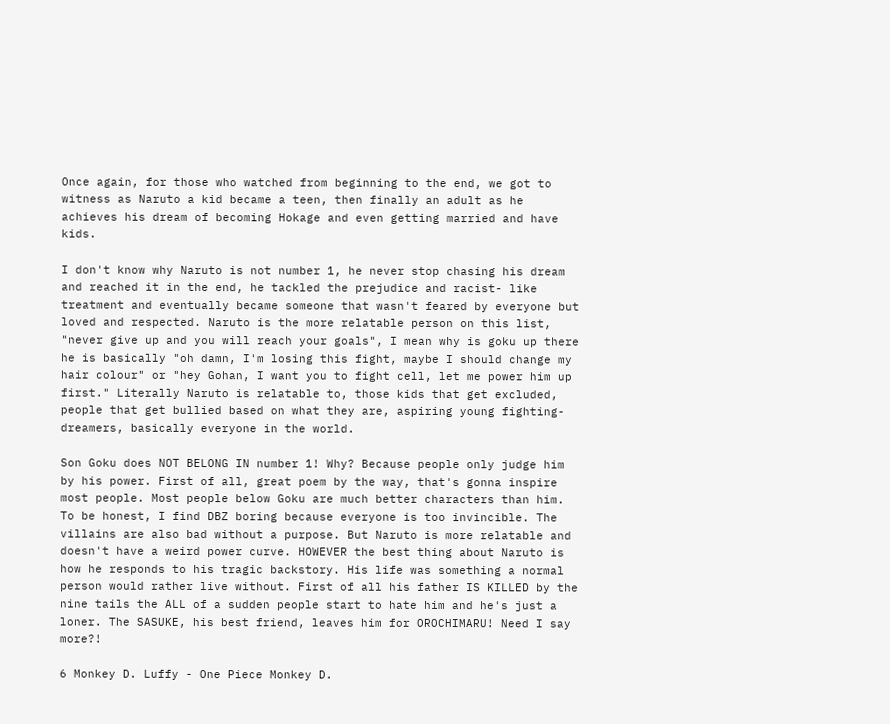Once again, for those who watched from beginning to the end, we got to witness as Naruto a kid became a teen, then finally an adult as he achieves his dream of becoming Hokage and even getting married and have kids.

I don't know why Naruto is not number 1, he never stop chasing his dream and reached it in the end, he tackled the prejudice and racist- like treatment and eventually became someone that wasn't feared by everyone but loved and respected. Naruto is the more relatable person on this list, "never give up and you will reach your goals", I mean why is goku up there he is basically "oh damn, I'm losing this fight, maybe I should change my hair colour" or "hey Gohan, I want you to fight cell, let me power him up first." Literally Naruto is relatable to, those kids that get excluded, people that get bullied based on what they are, aspiring young fighting- dreamers, basically everyone in the world.

Son Goku does NOT BELONG IN number 1! Why? Because people only judge him by his power. First of all, great poem by the way, that's gonna inspire most people. Most people below Goku are much better characters than him. To be honest, I find DBZ boring because everyone is too invincible. The villains are also bad without a purpose. But Naruto is more relatable and doesn't have a weird power curve. HOWEVER the best thing about Naruto is how he responds to his tragic backstory. His life was something a normal person would rather live without. First of all his father IS KILLED by the nine tails the ALL of a sudden people start to hate him and he's just a loner. The SASUKE, his best friend, leaves him for OROCHIMARU! Need I say more?!

6 Monkey D. Luffy - One Piece Monkey D.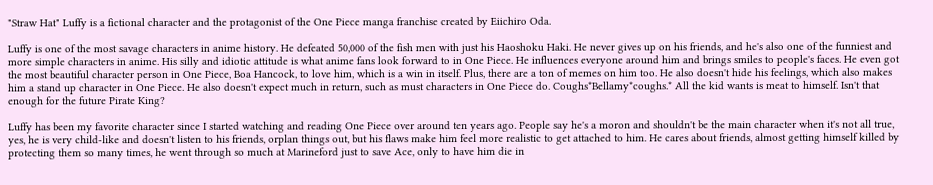"Straw Hat" Luffy is a fictional character and the protagonist of the One Piece manga franchise created by Eiichiro Oda.

Luffy is one of the most savage characters in anime history. He defeated 50,000 of the fish men with just his Haoshoku Haki. He never gives up on his friends, and he's also one of the funniest and more simple characters in anime. His silly and idiotic attitude is what anime fans look forward to in One Piece. He influences everyone around him and brings smiles to people's faces. He even got the most beautiful character person in One Piece, Boa Hancock, to love him, which is a win in itself. Plus, there are a ton of memes on him too. He also doesn't hide his feelings, which also makes him a stand up character in One Piece. He also doesn't expect much in return, such as must characters in One Piece do. Coughs*Bellamy*coughs.* All the kid wants is meat to himself. Isn't that enough for the future Pirate King?

Luffy has been my favorite character since I started watching and reading One Piece over around ten years ago. People say he's a moron and shouldn't be the main character when it's not all true, yes, he is very child-like and doesn't listen to his friends, orplan things out, but his flaws make him feel more realistic to get attached to him. He cares about friends, almost getting himself killed by protecting them so many times, he went through so much at Marineford just to save Ace, only to have him die in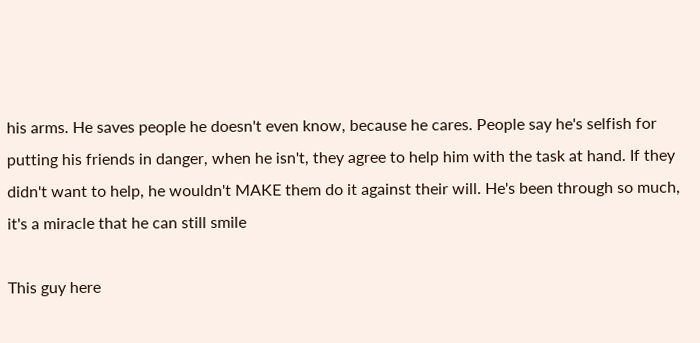his arms. He saves people he doesn't even know, because he cares. People say he's selfish for putting his friends in danger, when he isn't, they agree to help him with the task at hand. If they didn't want to help, he wouldn't MAKE them do it against their will. He's been through so much, it's a miracle that he can still smile

This guy here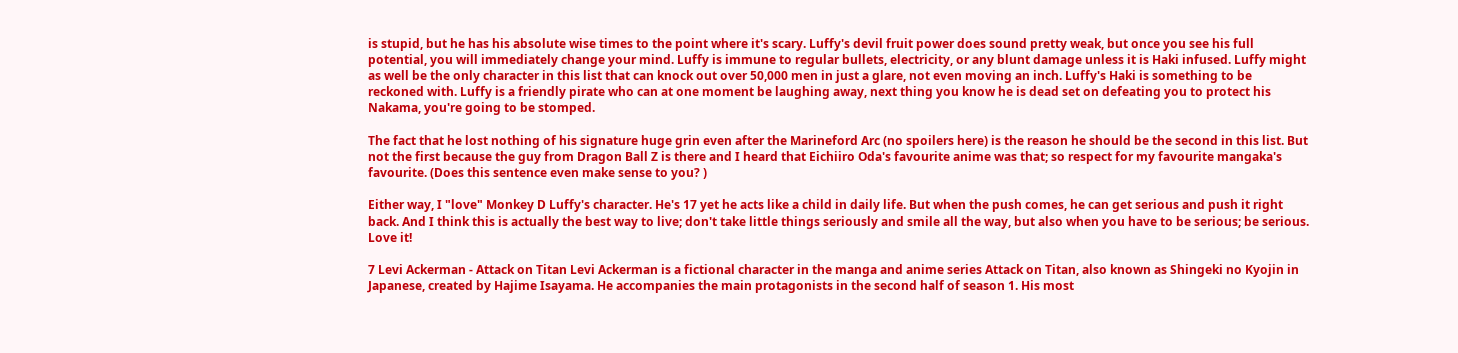is stupid, but he has his absolute wise times to the point where it's scary. Luffy's devil fruit power does sound pretty weak, but once you see his full potential, you will immediately change your mind. Luffy is immune to regular bullets, electricity, or any blunt damage unless it is Haki infused. Luffy might as well be the only character in this list that can knock out over 50,000 men in just a glare, not even moving an inch. Luffy's Haki is something to be
reckoned with. Luffy is a friendly pirate who can at one moment be laughing away, next thing you know he is dead set on defeating you to protect his Nakama, you're going to be stomped.

The fact that he lost nothing of his signature huge grin even after the Marineford Arc (no spoilers here) is the reason he should be the second in this list. But not the first because the guy from Dragon Ball Z is there and I heard that Eichiiro Oda's favourite anime was that; so respect for my favourite mangaka's favourite. (Does this sentence even make sense to you? )

Either way, I "love" Monkey D Luffy's character. He's 17 yet he acts like a child in daily life. But when the push comes, he can get serious and push it right back. And I think this is actually the best way to live; don't take little things seriously and smile all the way, but also when you have to be serious; be serious. Love it!

7 Levi Ackerman - Attack on Titan Levi Ackerman is a fictional character in the manga and anime series Attack on Titan, also known as Shingeki no Kyojin in Japanese, created by Hajime Isayama. He accompanies the main protagonists in the second half of season 1. His most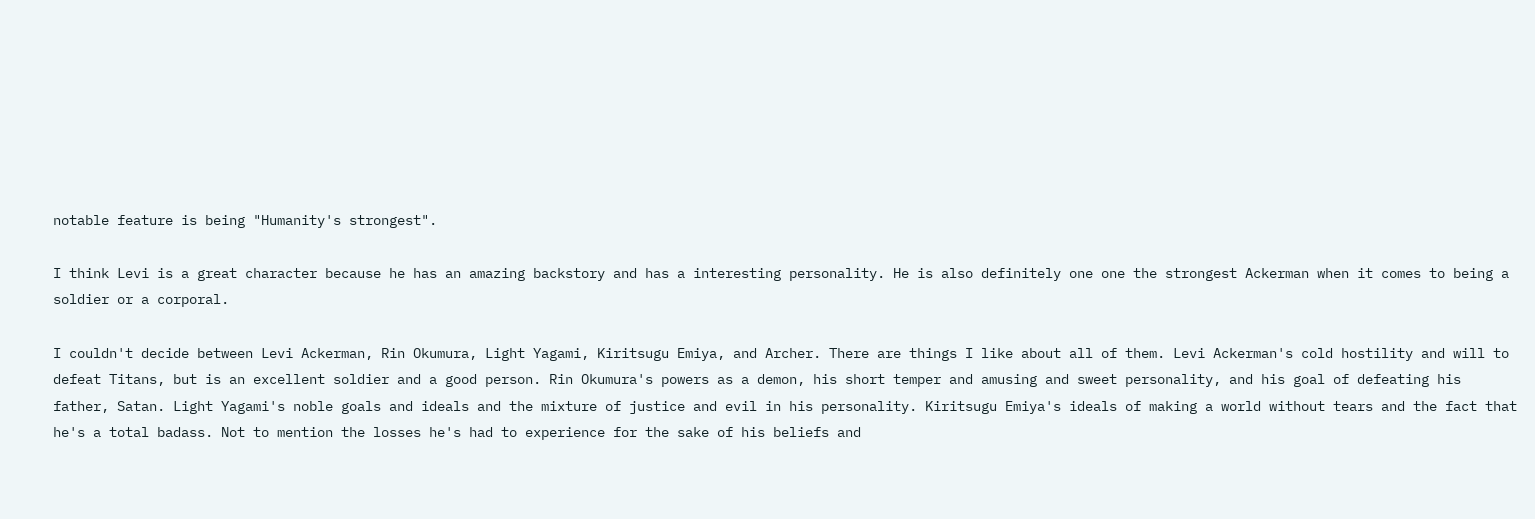notable feature is being "Humanity's strongest".

I think Levi is a great character because he has an amazing backstory and has a interesting personality. He is also definitely one one the strongest Ackerman when it comes to being a soldier or a corporal.

I couldn't decide between Levi Ackerman, Rin Okumura, Light Yagami, Kiritsugu Emiya, and Archer. There are things I like about all of them. Levi Ackerman's cold hostility and will to defeat Titans, but is an excellent soldier and a good person. Rin Okumura's powers as a demon, his short temper and amusing and sweet personality, and his goal of defeating his father, Satan. Light Yagami's noble goals and ideals and the mixture of justice and evil in his personality. Kiritsugu Emiya's ideals of making a world without tears and the fact that he's a total badass. Not to mention the losses he's had to experience for the sake of his beliefs and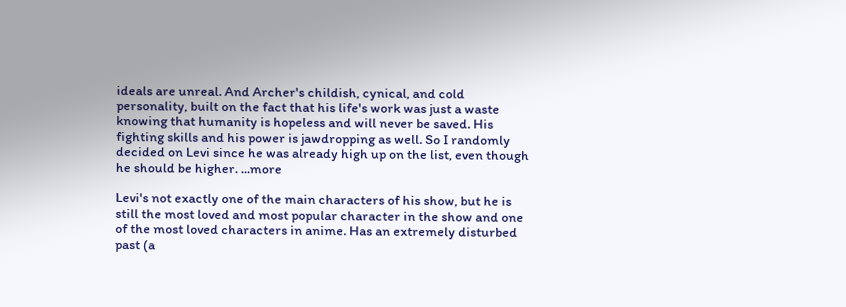ideals are unreal. And Archer's childish, cynical, and cold personality, built on the fact that his life's work was just a waste knowing that humanity is hopeless and will never be saved. His fighting skills and his power is jawdropping as well. So I randomly decided on Levi since he was already high up on the list, even though he should be higher. ...more

Levi's not exactly one of the main characters of his show, but he is still the most loved and most popular character in the show and one of the most loved characters in anime. Has an extremely disturbed past (a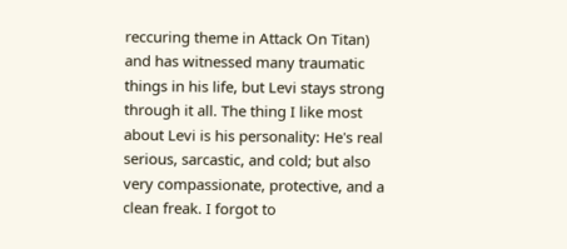reccuring theme in Attack On Titan) and has witnessed many traumatic things in his life, but Levi stays strong through it all. The thing I like most about Levi is his personality: He's real serious, sarcastic, and cold; but also very compassionate, protective, and a clean freak. I forgot to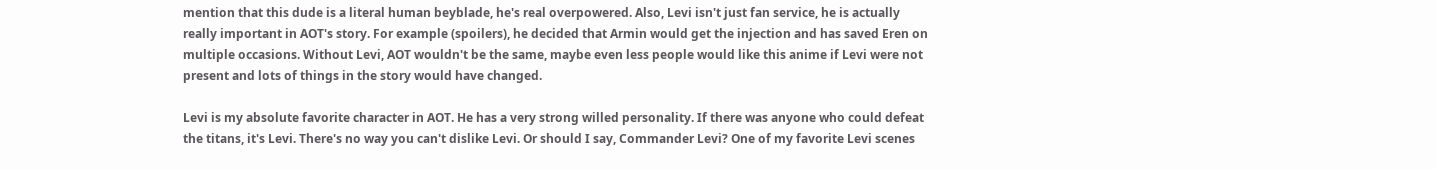mention that this dude is a literal human beyblade, he's real overpowered. Also, Levi isn't just fan service, he is actually really important in AOT's story. For example (spoilers), he decided that Armin would get the injection and has saved Eren on multiple occasions. Without Levi, AOT wouldn't be the same, maybe even less people would like this anime if Levi were not present and lots of things in the story would have changed.

Levi is my absolute favorite character in AOT. He has a very strong willed personality. If there was anyone who could defeat the titans, it's Levi. There's no way you can't dislike Levi. Or should I say, Commander Levi? One of my favorite Levi scenes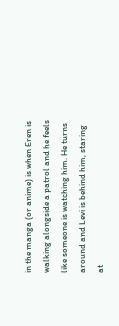in the manga (or anime) is when Eren is walking alongside a patrol and he feels like someone is watching him. He turns around and Levi is behind him, staring at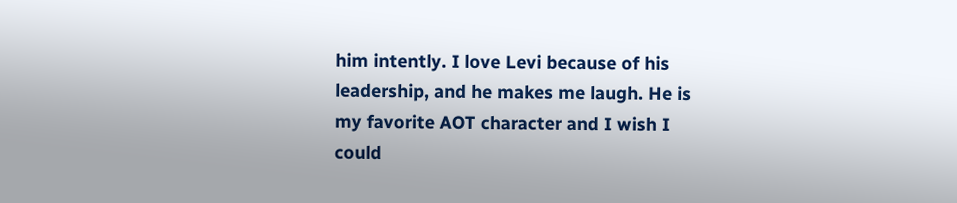him intently. I love Levi because of his leadership, and he makes me laugh. He is my favorite AOT character and I wish I could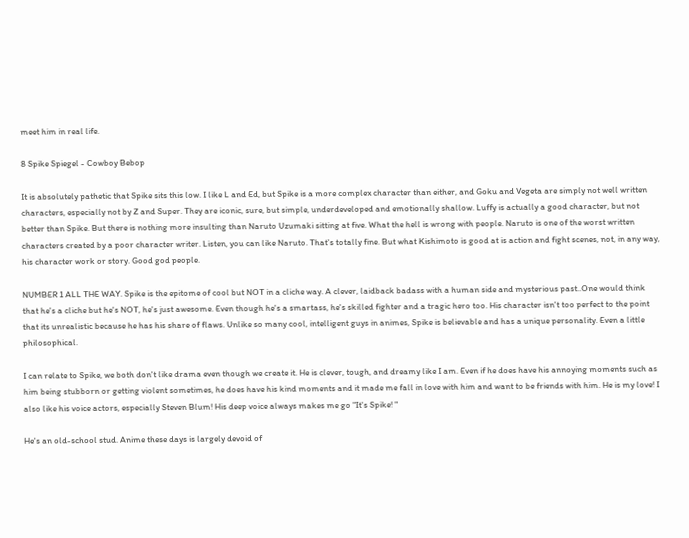meet him in real life.

8 Spike Spiegel - Cowboy Bebop

It is absolutely pathetic that Spike sits this low. I like L and Ed, but Spike is a more complex character than either, and Goku and Vegeta are simply not well written characters, especially not by Z and Super. They are iconic, sure, but simple, underdeveloped and emotionally shallow. Luffy is actually a good character, but not better than Spike. But there is nothing more insulting than Naruto Uzumaki sitting at five. What the hell is wrong with people. Naruto is one of the worst written characters created by a poor character writer. Listen, you can like Naruto. That's totally fine. But what Kishimoto is good at is action and fight scenes, not, in any way, his character work or story. Good god people.

NUMBER 1 ALL THE WAY. Spike is the epitome of cool but NOT in a cliche way. A clever, laidback badass with a human side and mysterious past..One would think that he's a cliche but he's NOT, he's just awesome. Even though he's a smartass, he's skilled fighter and a tragic hero too. His character isn't too perfect to the point that its unrealistic because he has his share of flaws. Unlike so many cool, intelligent guys in animes, Spike is believable and has a unique personality. Even a little philosophical.

I can relate to Spike, we both don't like drama even though we create it. He is clever, tough, and dreamy like I am. Even if he does have his annoying moments such as him being stubborn or getting violent sometimes, he does have his kind moments and it made me fall in love with him and want to be friends with him. He is my love! I also like his voice actors, especially Steven Blum! His deep voice always makes me go "It's Spike! "

He's an old-school stud. Anime these days is largely devoid of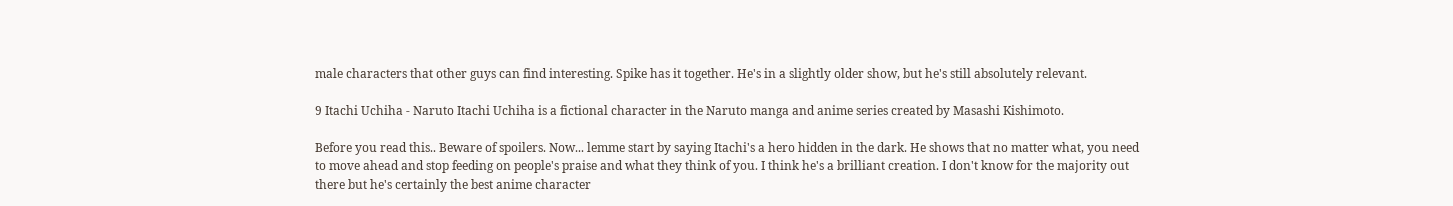male characters that other guys can find interesting. Spike has it together. He's in a slightly older show, but he's still absolutely relevant.

9 Itachi Uchiha - Naruto Itachi Uchiha is a fictional character in the Naruto manga and anime series created by Masashi Kishimoto.

Before you read this.. Beware of spoilers. Now... lemme start by saying Itachi's a hero hidden in the dark. He shows that no matter what, you need to move ahead and stop feeding on people's praise and what they think of you. I think he's a brilliant creation. I don't know for the majority out there but he's certainly the best anime character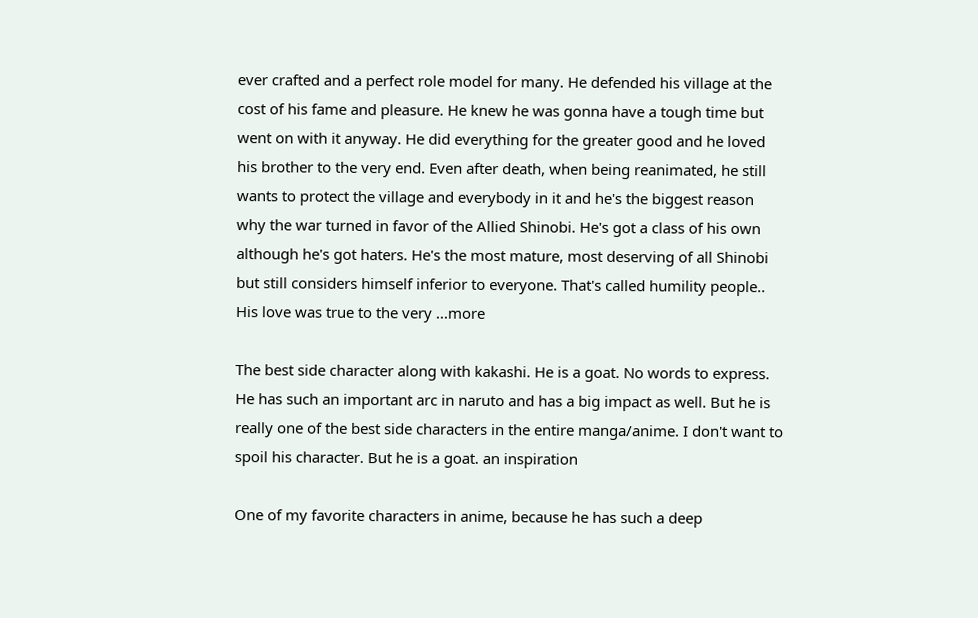ever crafted and a perfect role model for many. He defended his village at the cost of his fame and pleasure. He knew he was gonna have a tough time but went on with it anyway. He did everything for the greater good and he loved his brother to the very end. Even after death, when being reanimated, he still wants to protect the village and everybody in it and he's the biggest reason why the war turned in favor of the Allied Shinobi. He's got a class of his own although he's got haters. He's the most mature, most deserving of all Shinobi but still considers himself inferior to everyone. That's called humility people.. His love was true to the very ...more

The best side character along with kakashi. He is a goat. No words to express. He has such an important arc in naruto and has a big impact as well. But he is really one of the best side characters in the entire manga/anime. I don't want to spoil his character. But he is a goat. an inspiration

One of my favorite characters in anime, because he has such a deep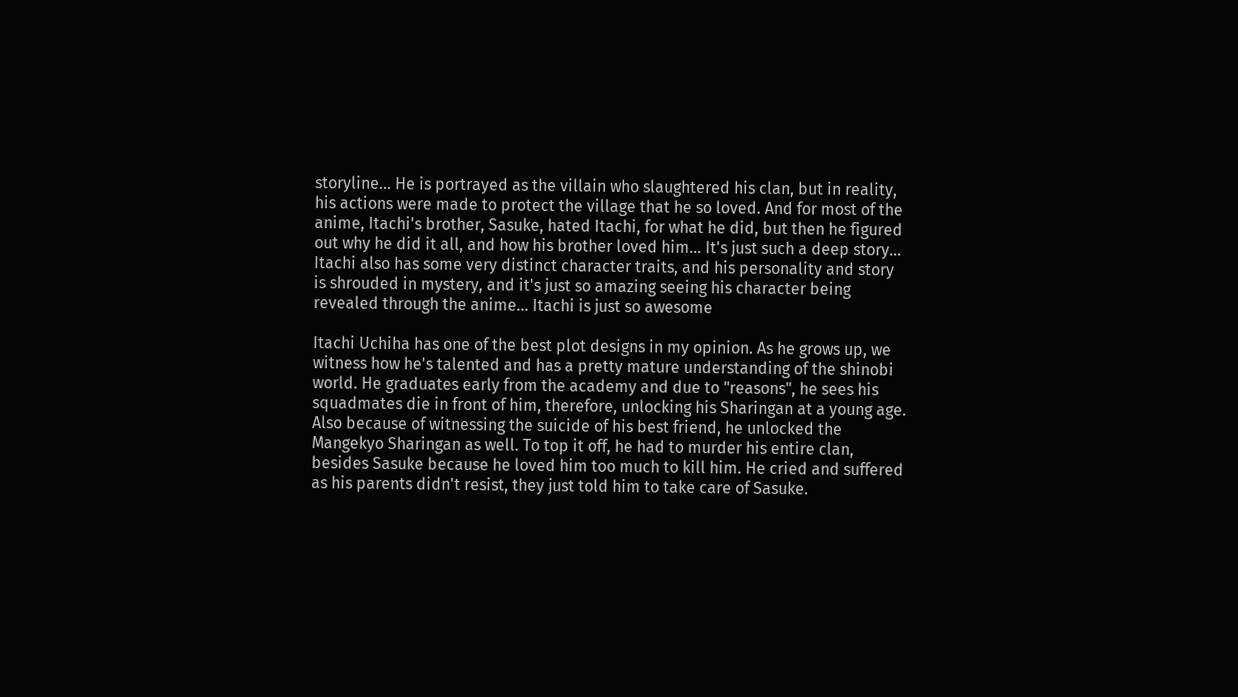storyline... He is portrayed as the villain who slaughtered his clan, but in reality, his actions were made to protect the village that he so loved. And for most of the anime, Itachi's brother, Sasuke, hated Itachi, for what he did, but then he figured out why he did it all, and how his brother loved him... It's just such a deep story... Itachi also has some very distinct character traits, and his personality and story is shrouded in mystery, and it's just so amazing seeing his character being revealed through the anime... Itachi is just so awesome

Itachi Uchiha has one of the best plot designs in my opinion. As he grows up, we witness how he's talented and has a pretty mature understanding of the shinobi world. He graduates early from the academy and due to "reasons", he sees his squadmates die in front of him, therefore, unlocking his Sharingan at a young age. Also because of witnessing the suicide of his best friend, he unlocked the Mangekyo Sharingan as well. To top it off, he had to murder his entire clan, besides Sasuke because he loved him too much to kill him. He cried and suffered as his parents didn't resist, they just told him to take care of Sasuke.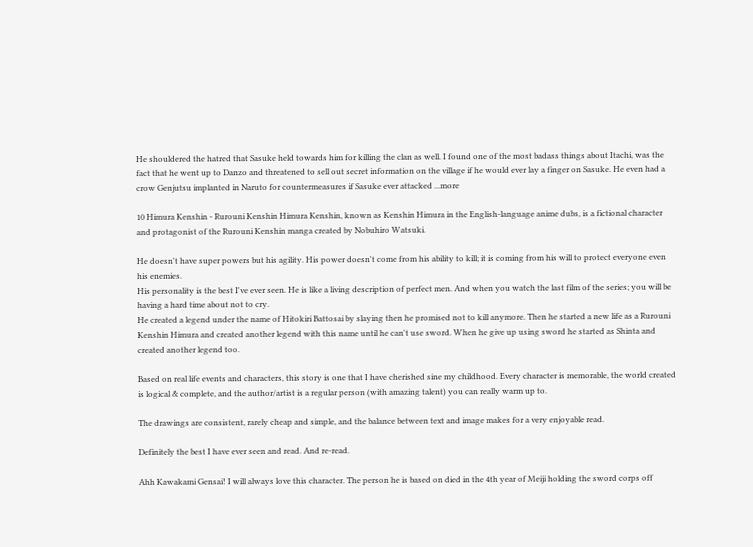He shouldered the hatred that Sasuke held towards him for killing the clan as well. I found one of the most badass things about Itachi, was the fact that he went up to Danzo and threatened to sell out secret information on the village if he would ever lay a finger on Sasuke. He even had a crow Genjutsu implanted in Naruto for countermeasures if Sasuke ever attacked ...more

10 Himura Kenshin - Rurouni Kenshin Himura Kenshin, known as Kenshin Himura in the English-language anime dubs, is a fictional character and protagonist of the Rurouni Kenshin manga created by Nobuhiro Watsuki.

He doesn't have super powers but his agility. His power doesn't come from his ability to kill; it is coming from his will to protect everyone even his enemies.
His personality is the best I've ever seen. He is like a living description of perfect men. And when you watch the last film of the series; you will be having a hard time about not to cry.
He created a legend under the name of Hitokiri Battosai by slaying then he promised not to kill anymore. Then he started a new life as a Rurouni Kenshin Himura and created another legend with this name until he can't use sword. When he give up using sword he started as Shinta and created another legend too.

Based on real life events and characters, this story is one that I have cherished sine my childhood. Every character is memorable, the world created is logical & complete, and the author/artist is a regular person (with amazing talent) you can really warm up to.

The drawings are consistent, rarely cheap and simple, and the balance between text and image makes for a very enjoyable read.

Definitely the best I have ever seen and read. And re-read.

Ahh Kawakami Gensai! I will always love this character. The person he is based on died in the 4th year of Meiji holding the sword corps off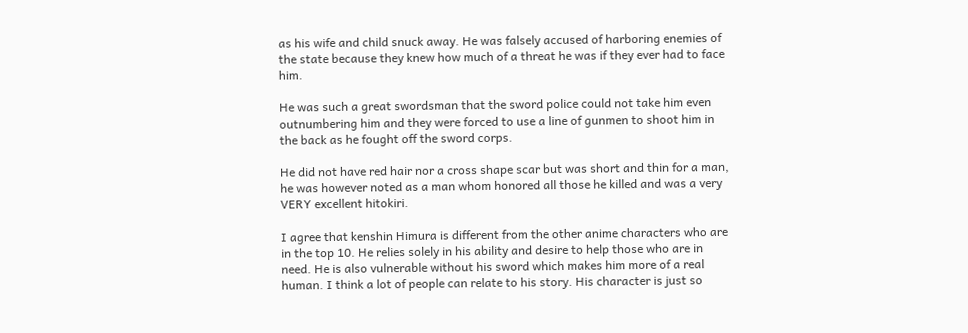as his wife and child snuck away. He was falsely accused of harboring enemies of the state because they knew how much of a threat he was if they ever had to face him.

He was such a great swordsman that the sword police could not take him even outnumbering him and they were forced to use a line of gunmen to shoot him in the back as he fought off the sword corps.

He did not have red hair nor a cross shape scar but was short and thin for a man, he was however noted as a man whom honored all those he killed and was a very VERY excellent hitokiri.

I agree that kenshin Himura is different from the other anime characters who are in the top 10. He relies solely in his ability and desire to help those who are in need. He is also vulnerable without his sword which makes him more of a real human. I think a lot of people can relate to his story. His character is just so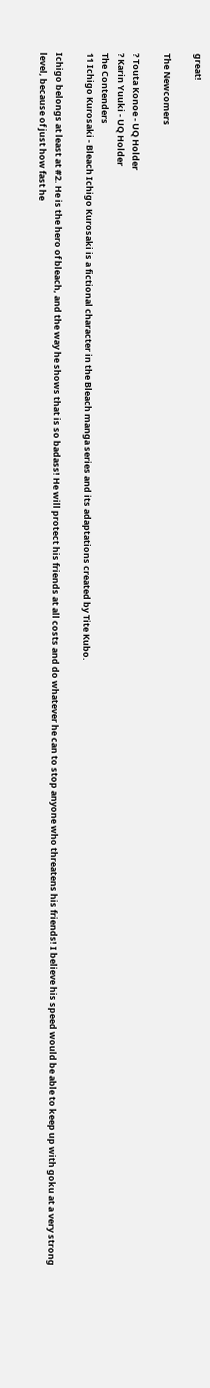great!

The Newcomers

? Touta Konoe - UQ Holder
? Karin Yuuki - UQ Holder
The Contenders
11 Ichigo Kurosaki - Bleach Ichigo Kurosaki is a fictional character in the Bleach manga series and its adaptations created by Tite Kubo.

Ichigo belongs at least at #2. He is the hero of bleach, and the way he shows that is so badass! He will protect his friends at all costs and do whatever he can to stop anyone who threatens his friends! I believe his speed would be able to keep up with goku at a very strong level, because of just how fast he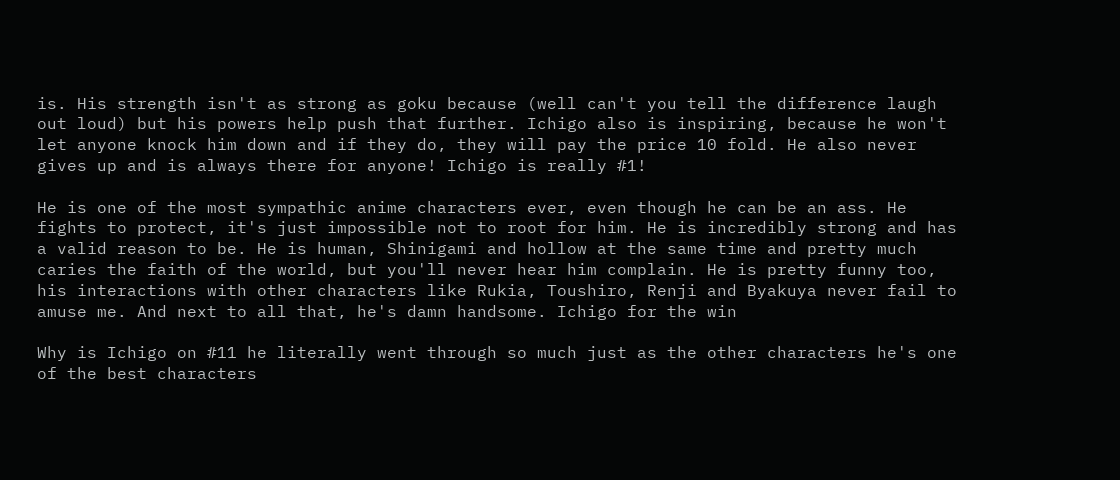is. His strength isn't as strong as goku because (well can't you tell the difference laugh out loud) but his powers help push that further. Ichigo also is inspiring, because he won't let anyone knock him down and if they do, they will pay the price 10 fold. He also never gives up and is always there for anyone! Ichigo is really #1!

He is one of the most sympathic anime characters ever, even though he can be an ass. He fights to protect, it's just impossible not to root for him. He is incredibly strong and has a valid reason to be. He is human, Shinigami and hollow at the same time and pretty much caries the faith of the world, but you'll never hear him complain. He is pretty funny too, his interactions with other characters like Rukia, Toushiro, Renji and Byakuya never fail to amuse me. And next to all that, he's damn handsome. Ichigo for the win

Why is Ichigo on #11 he literally went through so much just as the other characters he's one of the best characters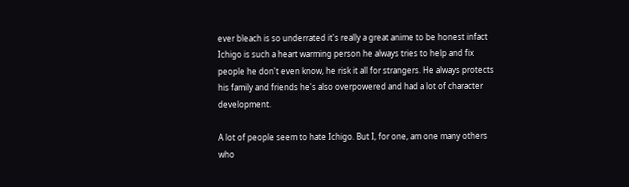ever bleach is so underrated it's really a great anime to be honest infact Ichigo is such a heart warming person he always tries to help and fix people he don't even know, he risk it all for strangers. He always protects his family and friends he's also overpowered and had a lot of character development.

A lot of people seem to hate Ichigo. But I, for one, am one many others who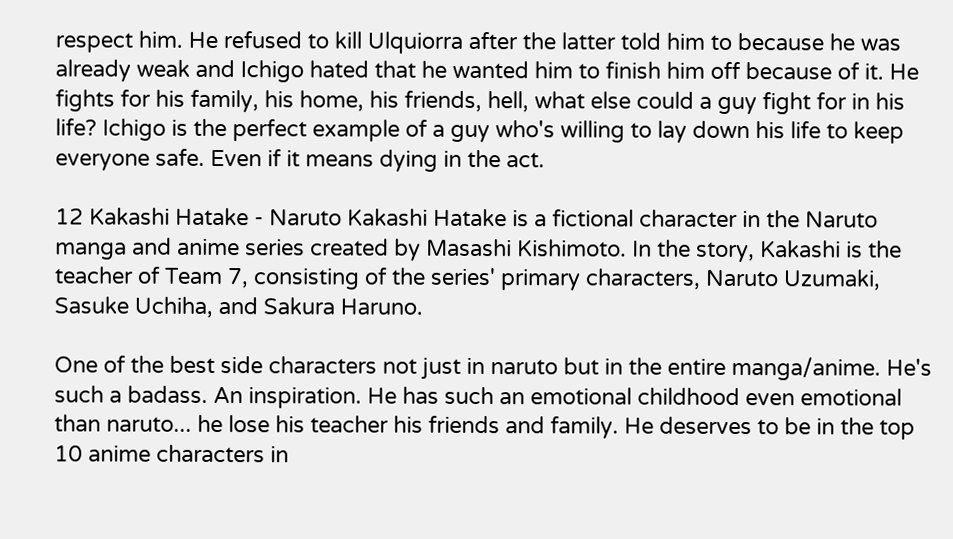respect him. He refused to kill Ulquiorra after the latter told him to because he was already weak and Ichigo hated that he wanted him to finish him off because of it. He fights for his family, his home, his friends, hell, what else could a guy fight for in his life? Ichigo is the perfect example of a guy who's willing to lay down his life to keep everyone safe. Even if it means dying in the act.

12 Kakashi Hatake - Naruto Kakashi Hatake is a fictional character in the Naruto manga and anime series created by Masashi Kishimoto. In the story, Kakashi is the teacher of Team 7, consisting of the series' primary characters, Naruto Uzumaki, Sasuke Uchiha, and Sakura Haruno.

One of the best side characters not just in naruto but in the entire manga/anime. He's such a badass. An inspiration. He has such an emotional childhood even emotional than naruto... he lose his teacher his friends and family. He deserves to be in the top 10 anime characters in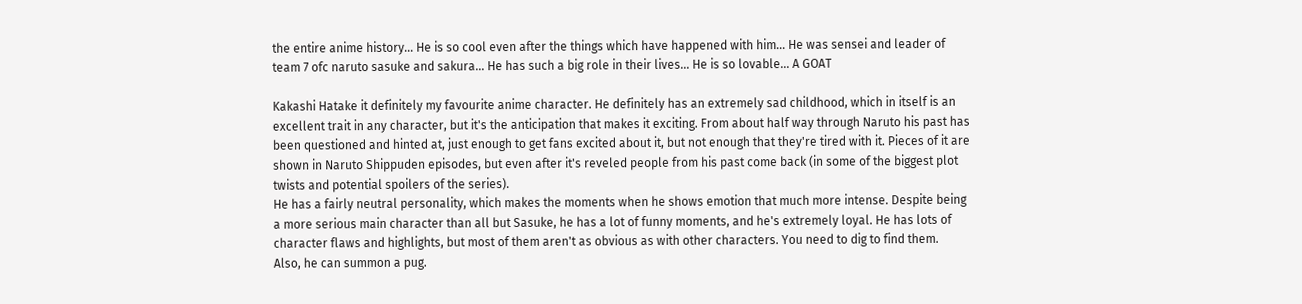the entire anime history... He is so cool even after the things which have happened with him... He was sensei and leader of team 7 ofc naruto sasuke and sakura... He has such a big role in their lives... He is so lovable... A GOAT

Kakashi Hatake it definitely my favourite anime character. He definitely has an extremely sad childhood, which in itself is an excellent trait in any character, but it's the anticipation that makes it exciting. From about half way through Naruto his past has been questioned and hinted at, just enough to get fans excited about it, but not enough that they're tired with it. Pieces of it are shown in Naruto Shippuden episodes, but even after it's reveled people from his past come back (in some of the biggest plot twists and potential spoilers of the series).
He has a fairly neutral personality, which makes the moments when he shows emotion that much more intense. Despite being a more serious main character than all but Sasuke, he has a lot of funny moments, and he's extremely loyal. He has lots of character flaws and highlights, but most of them aren't as obvious as with other characters. You need to dig to find them.
Also, he can summon a pug.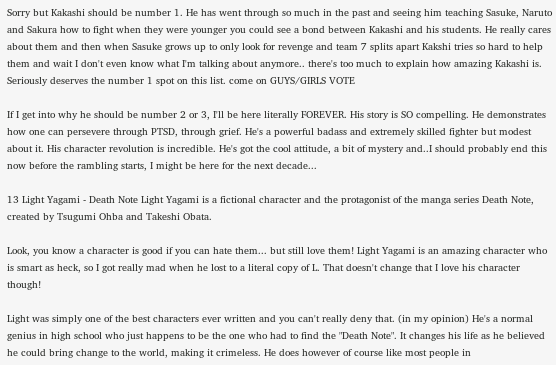Sorry but Kakashi should be number 1. He has went through so much in the past and seeing him teaching Sasuke, Naruto and Sakura how to fight when they were younger you could see a bond between Kakashi and his students. He really cares about them and then when Sasuke grows up to only look for revenge and team 7 splits apart Kakshi tries so hard to help them and wait I don't even know what I'm talking about anymore.. there's too much to explain how amazing Kakashi is. Seriously deserves the number 1 spot on this list. come on GUYS/GIRLS VOTE

If I get into why he should be number 2 or 3, I'll be here literally FOREVER. His story is SO compelling. He demonstrates how one can persevere through PTSD, through grief. He's a powerful badass and extremely skilled fighter but modest about it. His character revolution is incredible. He's got the cool attitude, a bit of mystery and..I should probably end this now before the rambling starts, I might be here for the next decade...

13 Light Yagami - Death Note Light Yagami is a fictional character and the protagonist of the manga series Death Note, created by Tsugumi Ohba and Takeshi Obata.

Look, you know a character is good if you can hate them... but still love them! Light Yagami is an amazing character who is smart as heck, so I got really mad when he lost to a literal copy of L. That doesn't change that I love his character though!

Light was simply one of the best characters ever written and you can't really deny that. (in my opinion) He's a normal genius in high school who just happens to be the one who had to find the "Death Note". It changes his life as he believed he could bring change to the world, making it crimeless. He does however of course like most people in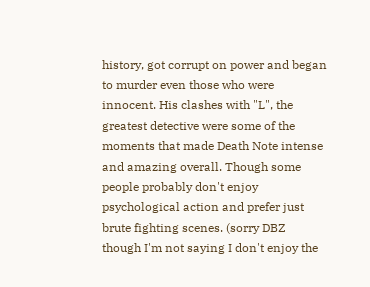history, got corrupt on power and began to murder even those who were innocent. His clashes with "L", the greatest detective were some of the moments that made Death Note intense and amazing overall. Though some people probably don't enjoy psychological action and prefer just brute fighting scenes. (sorry DBZ though I'm not saying I don't enjoy the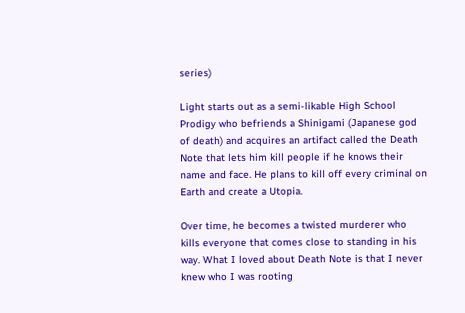series)

Light starts out as a semi-likable High School Prodigy who befriends a Shinigami (Japanese god of death) and acquires an artifact called the Death Note that lets him kill people if he knows their name and face. He plans to kill off every criminal on Earth and create a Utopia.

Over time, he becomes a twisted murderer who kills everyone that comes close to standing in his way. What I loved about Death Note is that I never knew who I was rooting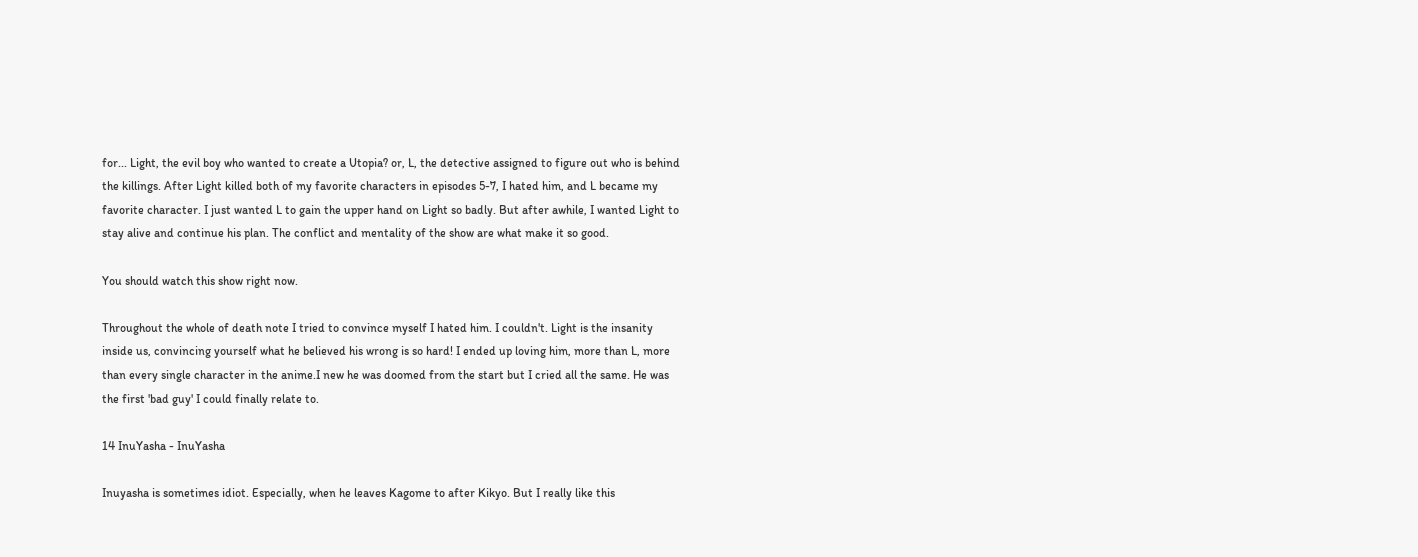for... Light, the evil boy who wanted to create a Utopia? or, L, the detective assigned to figure out who is behind the killings. After Light killed both of my favorite characters in episodes 5-7, I hated him, and L became my favorite character. I just wanted L to gain the upper hand on Light so badly. But after awhile, I wanted Light to stay alive and continue his plan. The conflict and mentality of the show are what make it so good.

You should watch this show right now.

Throughout the whole of death note I tried to convince myself I hated him. I couldn't. Light is the insanity inside us, convincing yourself what he believed his wrong is so hard! I ended up loving him, more than L, more than every single character in the anime.I new he was doomed from the start but I cried all the same. He was the first 'bad guy' I could finally relate to.

14 InuYasha - InuYasha

Inuyasha is sometimes idiot. Especially, when he leaves Kagome to after Kikyo. But I really like this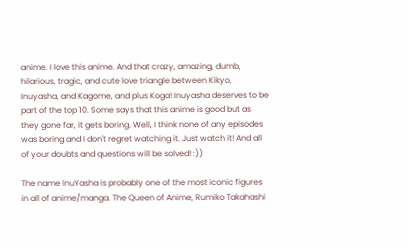anime. I love this anime. And that crazy, amazing, dumb, hilarious, tragic, and cute love triangle between Kikyo, Inuyasha, and Kagome, and plus Koga! Inuyasha deserves to be part of the top 10. Some says that this anime is good but as they gone far, it gets boring. Well, I think none of any episodes was boring and I don't regret watching it. Just watch it! And all of your doubts and questions will be solved! :))

The name InuYasha is probably one of the most iconic figures in all of anime/manga. The Queen of Anime, Rumiko Takahashi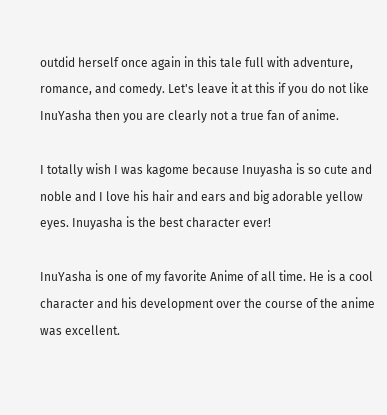outdid herself once again in this tale full with adventure, romance, and comedy. Let's leave it at this if you do not like InuYasha then you are clearly not a true fan of anime.

I totally wish I was kagome because Inuyasha is so cute and noble and I love his hair and ears and big adorable yellow eyes. Inuyasha is the best character ever!

InuYasha is one of my favorite Anime of all time. He is a cool character and his development over the course of the anime was excellent.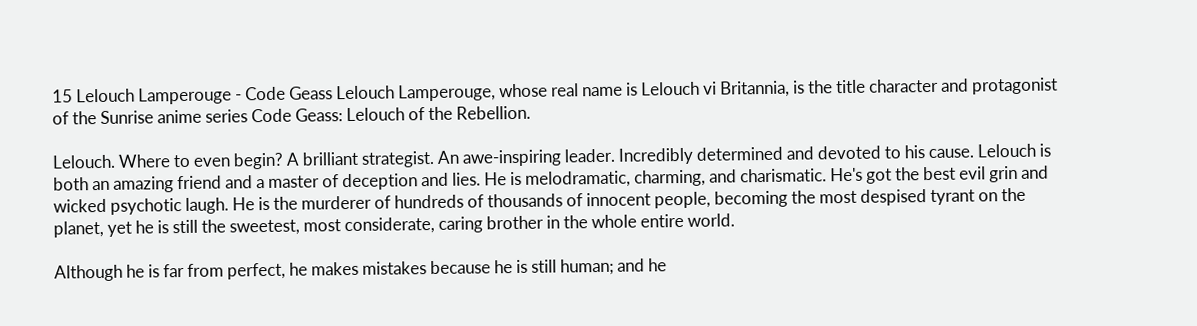15 Lelouch Lamperouge - Code Geass Lelouch Lamperouge, whose real name is Lelouch vi Britannia, is the title character and protagonist of the Sunrise anime series Code Geass: Lelouch of the Rebellion.

Lelouch. Where to even begin? A brilliant strategist. An awe-inspiring leader. Incredibly determined and devoted to his cause. Lelouch is both an amazing friend and a master of deception and lies. He is melodramatic, charming, and charismatic. He's got the best evil grin and wicked psychotic laugh. He is the murderer of hundreds of thousands of innocent people, becoming the most despised tyrant on the planet, yet he is still the sweetest, most considerate, caring brother in the whole entire world.

Although he is far from perfect, he makes mistakes because he is still human; and he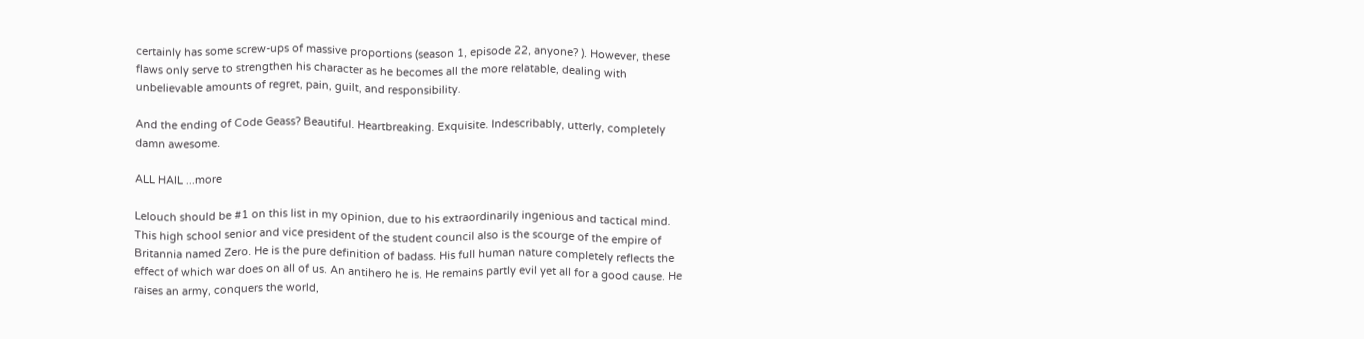certainly has some screw-ups of massive proportions (season 1, episode 22, anyone? ). However, these flaws only serve to strengthen his character as he becomes all the more relatable, dealing with unbelievable amounts of regret, pain, guilt, and responsibility.

And the ending of Code Geass? Beautiful. Heartbreaking. Exquisite. Indescribably, utterly, completely damn awesome.

ALL HAIL ...more

Lelouch should be #1 on this list in my opinion, due to his extraordinarily ingenious and tactical mind. This high school senior and vice president of the student council also is the scourge of the empire of Britannia named Zero. He is the pure definition of badass. His full human nature completely reflects the effect of which war does on all of us. An antihero he is. He remains partly evil yet all for a good cause. He raises an army, conquers the world,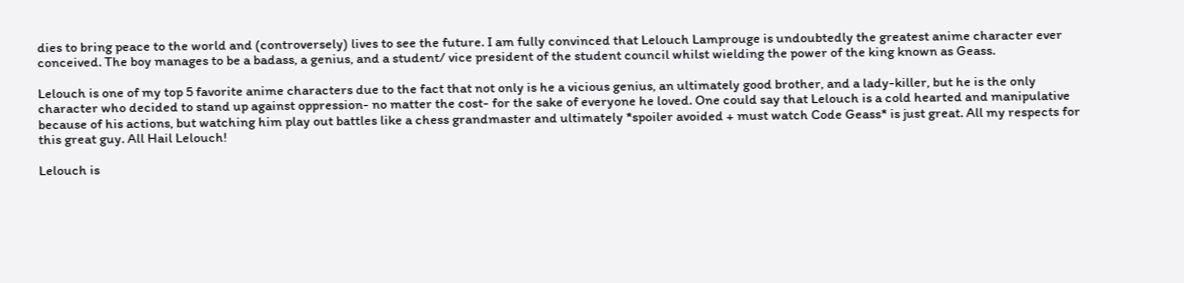dies to bring peace to the world and (controversely) lives to see the future. I am fully convinced that Lelouch Lamprouge is undoubtedly the greatest anime character ever conceived. The boy manages to be a badass, a genius, and a student/ vice president of the student council whilst wielding the power of the king known as Geass.

Lelouch is one of my top 5 favorite anime characters due to the fact that not only is he a vicious genius, an ultimately good brother, and a lady-killer, but he is the only character who decided to stand up against oppression- no matter the cost- for the sake of everyone he loved. One could say that Lelouch is a cold hearted and manipulative because of his actions, but watching him play out battles like a chess grandmaster and ultimately *spoiler avoided + must watch Code Geass* is just great. All my respects for this great guy. All Hail Lelouch!

Lelouch is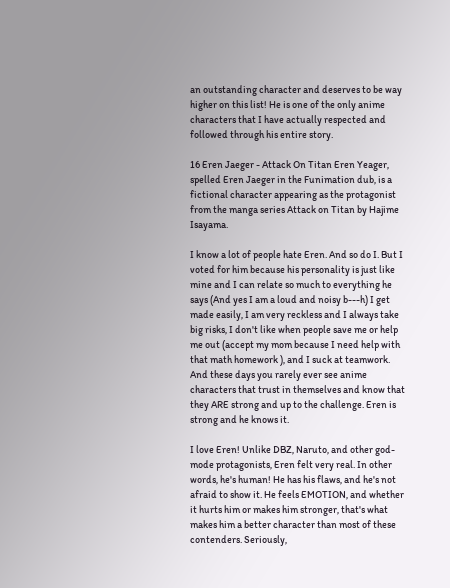an outstanding character and deserves to be way higher on this list! He is one of the only anime characters that I have actually respected and followed through his entire story.

16 Eren Jaeger - Attack On Titan Eren Yeager, spelled Eren Jaeger in the Funimation dub, is a fictional character appearing as the protagonist from the manga series Attack on Titan by Hajime Isayama.

I know a lot of people hate Eren. And so do I. But I voted for him because his personality is just like mine and I can relate so much to everything he says (And yes I am a loud and noisy b---h) I get made easily, I am very reckless and I always take big risks, I don't like when people save me or help me out (accept my mom because I need help with that math homework ), and I suck at teamwork. And these days you rarely ever see anime characters that trust in themselves and know that they ARE strong and up to the challenge. Eren is strong and he knows it.

I love Eren! Unlike DBZ, Naruto, and other god-mode protagonists, Eren felt very real. In other words, he's human! He has his flaws, and he's not afraid to show it. He feels EMOTION, and whether it hurts him or makes him stronger, that's what makes him a better character than most of these contenders. Seriously,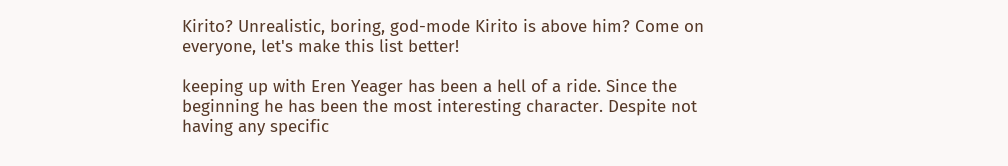Kirito? Unrealistic, boring, god-mode Kirito is above him? Come on everyone, let's make this list better!

keeping up with Eren Yeager has been a hell of a ride. Since the beginning he has been the most interesting character. Despite not having any specific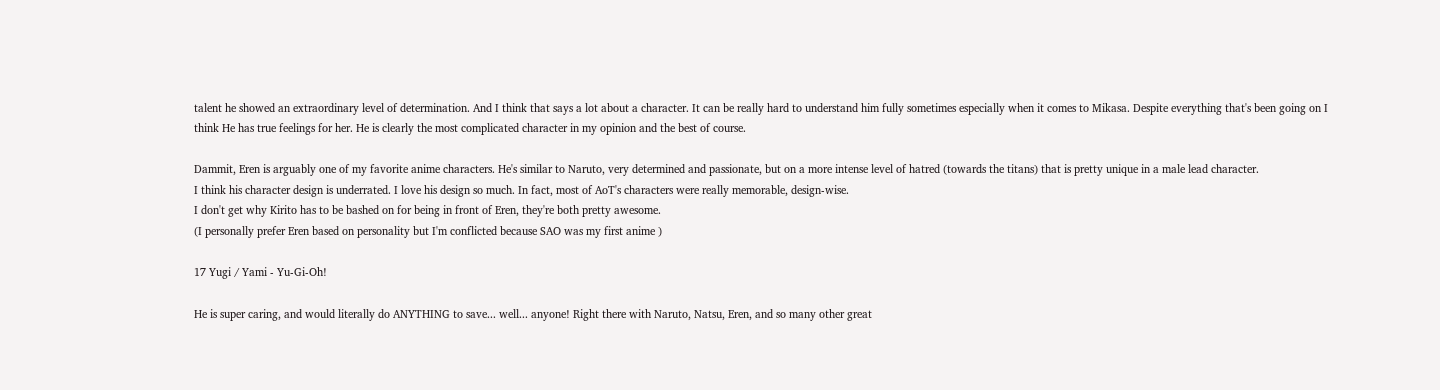talent he showed an extraordinary level of determination. And I think that says a lot about a character. It can be really hard to understand him fully sometimes especially when it comes to Mikasa. Despite everything that's been going on I think He has true feelings for her. He is clearly the most complicated character in my opinion and the best of course.

Dammit, Eren is arguably one of my favorite anime characters. He's similar to Naruto, very determined and passionate, but on a more intense level of hatred (towards the titans) that is pretty unique in a male lead character.
I think his character design is underrated. I love his design so much. In fact, most of AoT's characters were really memorable, design-wise.
I don't get why Kirito has to be bashed on for being in front of Eren, they're both pretty awesome.
(I personally prefer Eren based on personality but I'm conflicted because SAO was my first anime )

17 Yugi / Yami - Yu-Gi-Oh!

He is super caring, and would literally do ANYTHING to save... well... anyone! Right there with Naruto, Natsu, Eren, and so many other great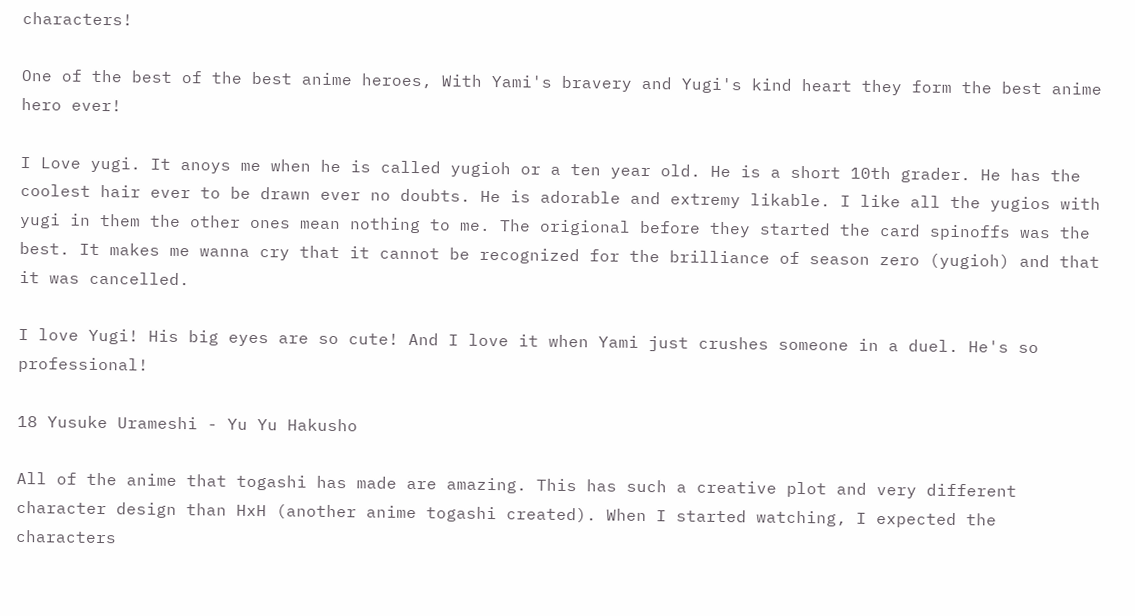characters!

One of the best of the best anime heroes, With Yami's bravery and Yugi's kind heart they form the best anime hero ever!

I Love yugi. It anoys me when he is called yugioh or a ten year old. He is a short 10th grader. He has the coolest hair ever to be drawn ever no doubts. He is adorable and extremy likable. I like all the yugios with yugi in them the other ones mean nothing to me. The origional before they started the card spinoffs was the best. It makes me wanna cry that it cannot be recognized for the brilliance of season zero (yugioh) and that it was cancelled.

I love Yugi! His big eyes are so cute! And I love it when Yami just crushes someone in a duel. He's so professional!

18 Yusuke Urameshi - Yu Yu Hakusho

All of the anime that togashi has made are amazing. This has such a creative plot and very different character design than HxH (another anime togashi created). When I started watching, I expected the characters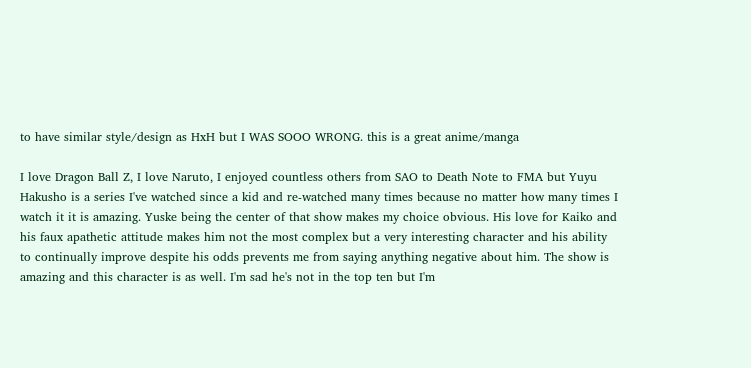to have similar style/design as HxH but I WAS SOOO WRONG. this is a great anime/manga

I love Dragon Ball Z, I love Naruto, I enjoyed countless others from SAO to Death Note to FMA but Yuyu Hakusho is a series I've watched since a kid and re-watched many times because no matter how many times I watch it it is amazing. Yuske being the center of that show makes my choice obvious. His love for Kaiko and his faux apathetic attitude makes him not the most complex but a very interesting character and his ability to continually improve despite his odds prevents me from saying anything negative about him. The show is amazing and this character is as well. I'm sad he's not in the top ten but I'm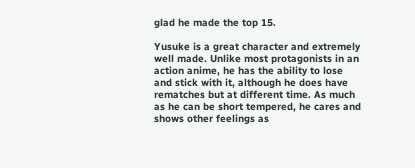glad he made the top 15.

Yusuke is a great character and extremely well made. Unlike most protagonists in an action anime, he has the ability to lose and stick with it, although he does have rematches but at different time. As much as he can be short tempered, he cares and shows other feelings as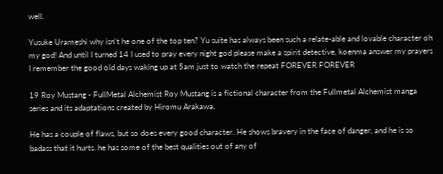well.

Yusuke Urameshi why isn't he one of the top ten? Yu suite has always been such a relate-able and lovable character oh my god! And until I turned 14 I used to pray every night god please make a spirit detective, koenma answer my prayers I remember the good old days waking up at 5am just to watch the repeat FOREVER FOREVER

19 Roy Mustang - FullMetal Alchemist Roy Mustang is a fictional character from the Fullmetal Alchemist manga series and its adaptations created by Hiromu Arakawa.

He has a couple of flaws, but so does every good character. He shows bravery in the face of danger, and he is so badass that it hurts. he has some of the best qualities out of any of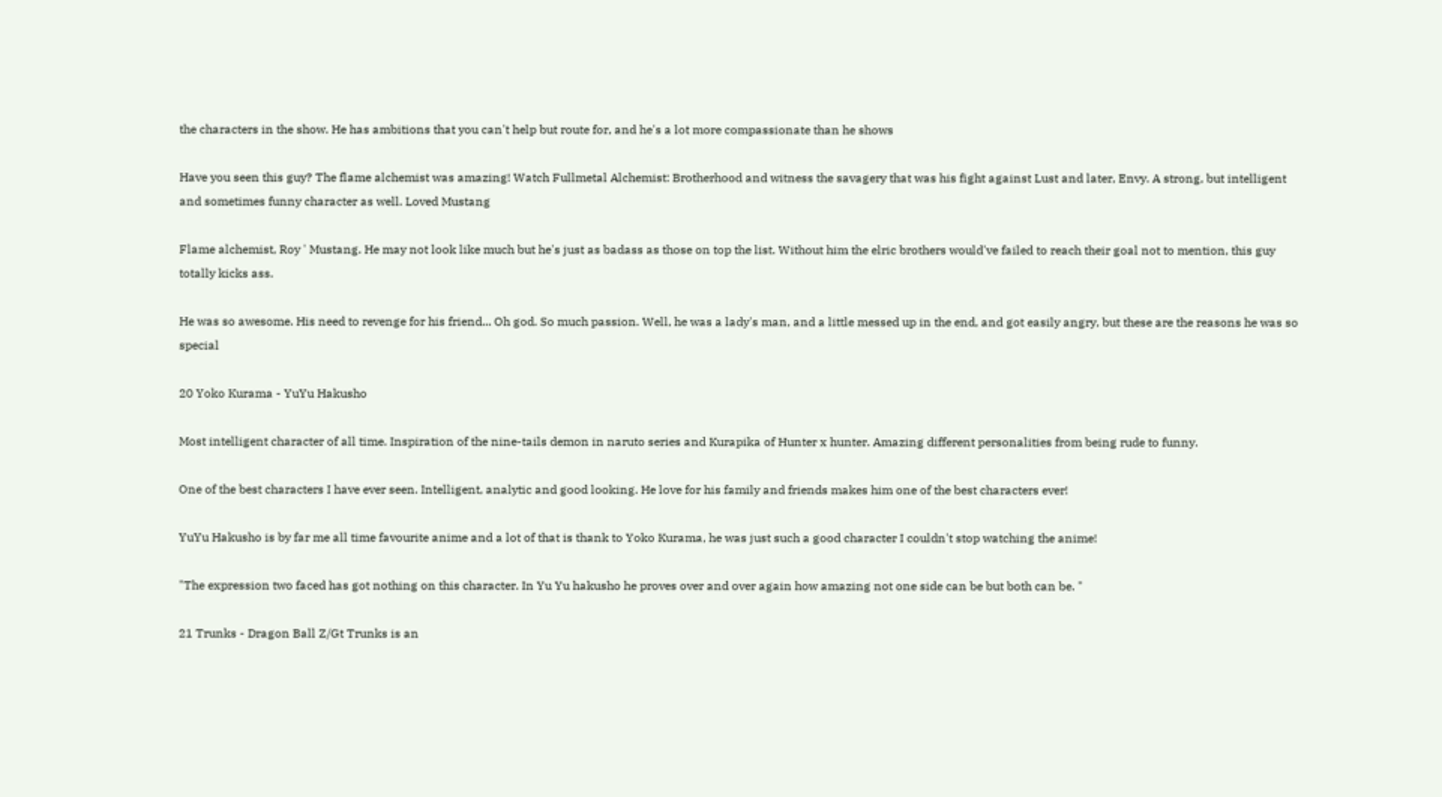the characters in the show. He has ambitions that you can't help but route for, and he's a lot more compassionate than he shows

Have you seen this guy? The flame alchemist was amazing! Watch Fullmetal Alchemist: Brotherhood and witness the savagery that was his fight against Lust and later, Envy. A strong, but intelligent and sometimes funny character as well. Loved Mustang

Flame alchemist, Roy ' Mustang. He may not look like much but he's just as badass as those on top the list. Without him the elric brothers would've failed to reach their goal not to mention, this guy totally kicks ass.

He was so awesome. His need to revenge for his friend... Oh god. So much passion. Well, he was a lady's man, and a little messed up in the end, and got easily angry, but these are the reasons he was so special

20 Yoko Kurama - YuYu Hakusho

Most intelligent character of all time. Inspiration of the nine-tails demon in naruto series and Kurapika of Hunter x hunter. Amazing different personalities from being rude to funny.

One of the best characters I have ever seen. Intelligent, analytic and good looking. He love for his family and friends makes him one of the best characters ever!

YuYu Hakusho is by far me all time favourite anime and a lot of that is thank to Yoko Kurama, he was just such a good character I couldn't stop watching the anime!

"The expression two faced has got nothing on this character. In Yu Yu hakusho he proves over and over again how amazing not one side can be but both can be. "

21 Trunks - Dragon Ball Z/Gt Trunks is an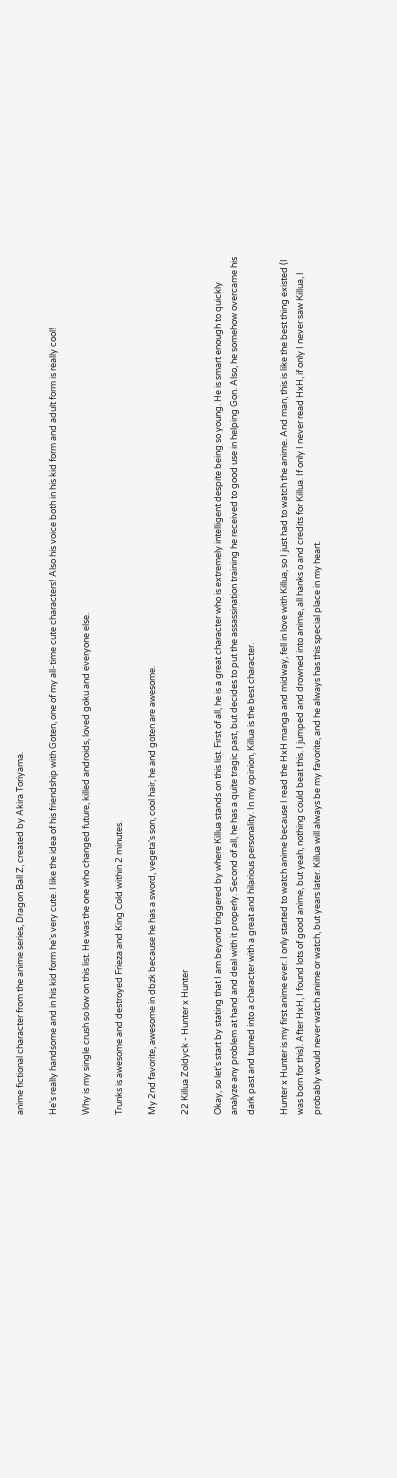anime fictional character from the anime series, Dragon Ball Z, created by Akira Toriyama.

He's really handsome and in his kid form he's very cute. I like the idea of his friendship with Goten, one of my all-time cute characters! Also his voice both in his kid form and adult form is really cool!

Why is my single crush so low on this list. He was the one who changed future, killed androids, loved goku and everyone else.

Trunks is awesome and destroyed Frieza and King Cold within 2 minutes.

My 2nd favorite, awesome in dbzk because he has a sword, vegeta's son, cool hair, he and goten are awesome.

22 Killua Zoldyck - Hunter x Hunter

Okay, so let's start by stating that I am beyond triggered by where Killua stands on this list. First of all, he is a great character who is extremely intelligent despite being so young. He is smart enough to quickly analyze any problem at hand and deal with it properly. Second of all, he has a quite tragic past, but decides to put the assassination training he received to good use in helping Gon. Also, he somehow overcame his dark past and turned into a character with a great and hilarious personality. In my opinion, Killua is the best character.

Hunter x Hunter is my first anime ever. I only started to watch anime because I read the HxH manga and midway, fell in love with Killua, so I just had to watch the anime. And man, this is like the best thing existed (I was born for this). After HxH, I found lots of good anime, but yeah, nothing could beat this. I jumped and drowned into anime, all hanks o and credits for Killua. If only I never read HxH, if only I never saw Killua, I probably would never watch anime or watch, but years later. Killua will always be my favorite, and he always has this special place in my heart.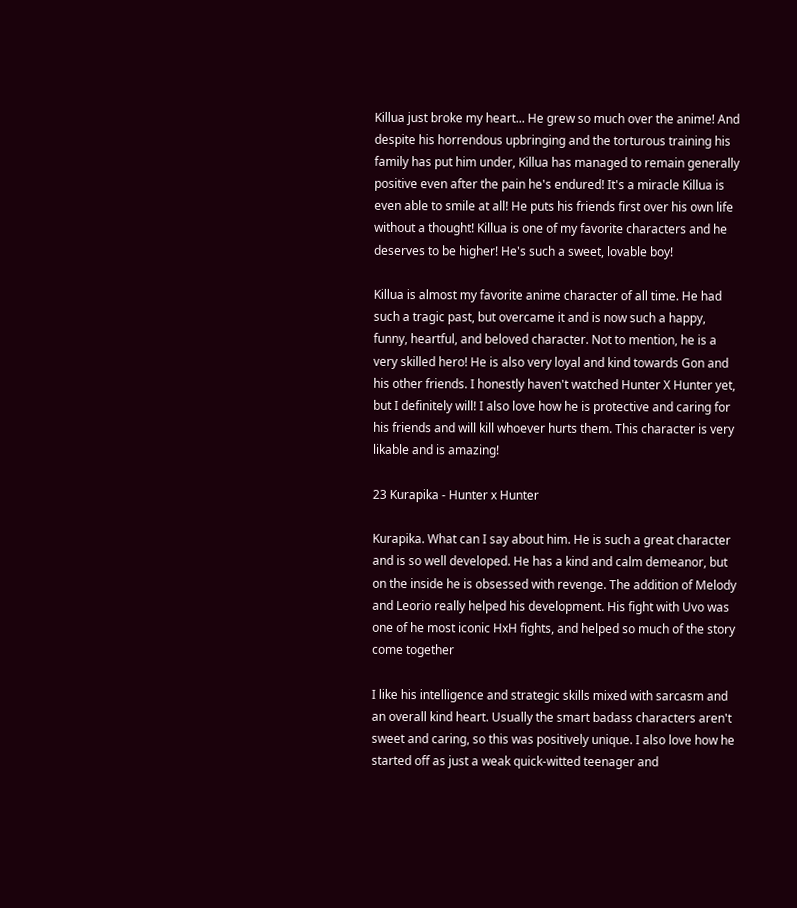Killua just broke my heart... He grew so much over the anime! And despite his horrendous upbringing and the torturous training his family has put him under, Killua has managed to remain generally positive even after the pain he's endured! It's a miracle Killua is even able to smile at all! He puts his friends first over his own life without a thought! Killua is one of my favorite characters and he deserves to be higher! He's such a sweet, lovable boy!

Killua is almost my favorite anime character of all time. He had such a tragic past, but overcame it and is now such a happy, funny, heartful, and beloved character. Not to mention, he is a very skilled hero! He is also very loyal and kind towards Gon and his other friends. I honestly haven't watched Hunter X Hunter yet, but I definitely will! I also love how he is protective and caring for his friends and will kill whoever hurts them. This character is very likable and is amazing!

23 Kurapika - Hunter x Hunter

Kurapika. What can I say about him. He is such a great character and is so well developed. He has a kind and calm demeanor, but on the inside he is obsessed with revenge. The addition of Melody and Leorio really helped his development. His fight with Uvo was one of he most iconic HxH fights, and helped so much of the story come together

I like his intelligence and strategic skills mixed with sarcasm and an overall kind heart. Usually the smart badass characters aren't sweet and caring, so this was positively unique. I also love how he started off as just a weak quick-witted teenager and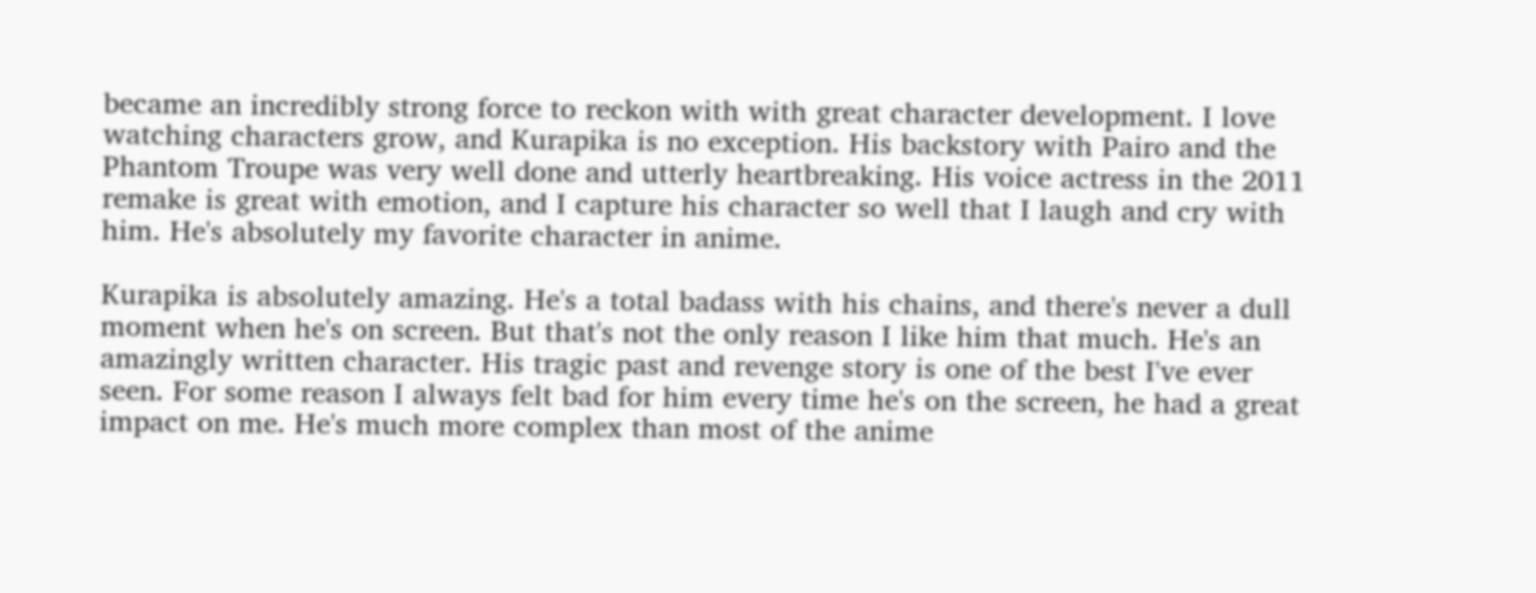became an incredibly strong force to reckon with with great character development. I love watching characters grow, and Kurapika is no exception. His backstory with Pairo and the Phantom Troupe was very well done and utterly heartbreaking. His voice actress in the 2011 remake is great with emotion, and I capture his character so well that I laugh and cry with him. He's absolutely my favorite character in anime.

Kurapika is absolutely amazing. He's a total badass with his chains, and there's never a dull moment when he's on screen. But that's not the only reason I like him that much. He's an amazingly written character. His tragic past and revenge story is one of the best I've ever seen. For some reason I always felt bad for him every time he's on the screen, he had a great impact on me. He's much more complex than most of the anime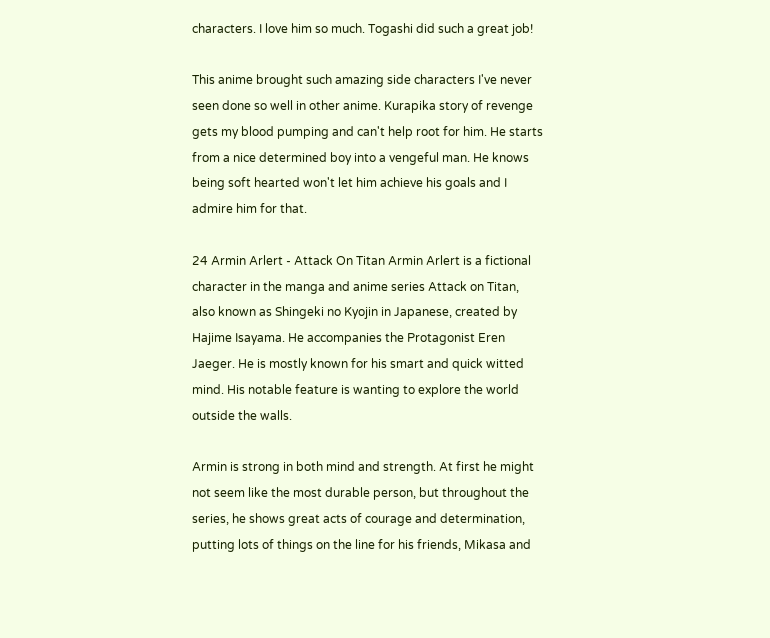characters. I love him so much. Togashi did such a great job!

This anime brought such amazing side characters I've never seen done so well in other anime. Kurapika story of revenge gets my blood pumping and can't help root for him. He starts from a nice determined boy into a vengeful man. He knows being soft hearted won't let him achieve his goals and I admire him for that.

24 Armin Arlert - Attack On Titan Armin Arlert is a fictional character in the manga and anime series Attack on Titan, also known as Shingeki no Kyojin in Japanese, created by Hajime Isayama. He accompanies the Protagonist Eren Jaeger. He is mostly known for his smart and quick witted mind. His notable feature is wanting to explore the world outside the walls.

Armin is strong in both mind and strength. At first he might not seem like the most durable person, but throughout the series, he shows great acts of courage and determination, putting lots of things on the line for his friends, Mikasa and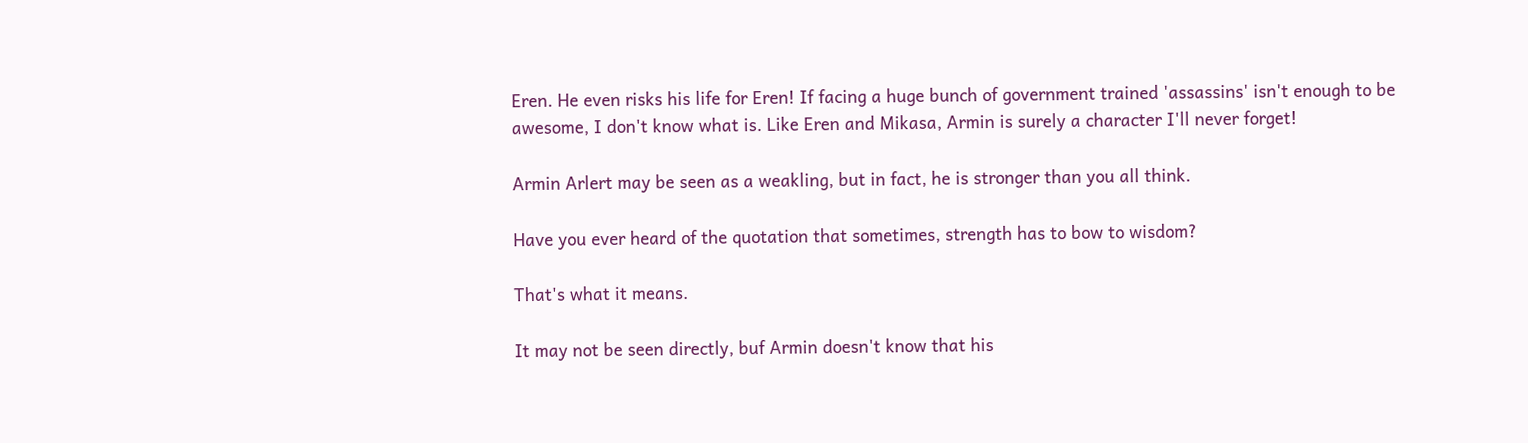Eren. He even risks his life for Eren! If facing a huge bunch of government trained 'assassins' isn't enough to be awesome, I don't know what is. Like Eren and Mikasa, Armin is surely a character I'll never forget!

Armin Arlert may be seen as a weakling, but in fact, he is stronger than you all think.

Have you ever heard of the quotation that sometimes, strength has to bow to wisdom?

That's what it means.

It may not be seen directly, buf Armin doesn't know that his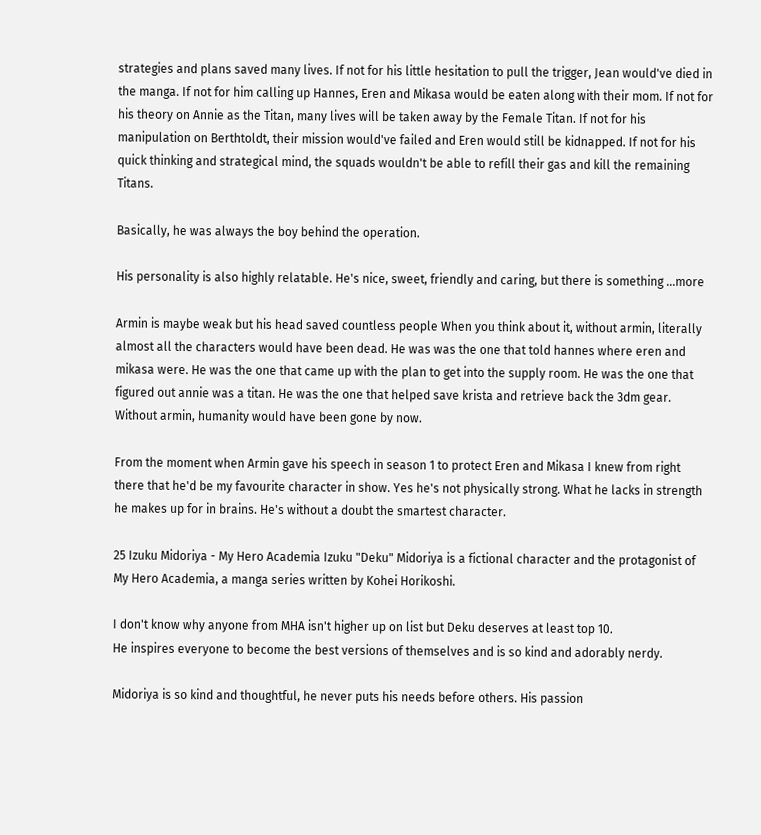strategies and plans saved many lives. If not for his little hesitation to pull the trigger, Jean would've died in the manga. If not for him calling up Hannes, Eren and Mikasa would be eaten along with their mom. If not for his theory on Annie as the Titan, many lives will be taken away by the Female Titan. If not for his manipulation on Berthtoldt, their mission would've failed and Eren would still be kidnapped. If not for his quick thinking and strategical mind, the squads wouldn't be able to refill their gas and kill the remaining Titans.

Basically, he was always the boy behind the operation.

His personality is also highly relatable. He's nice, sweet, friendly and caring, but there is something ...more

Armin is maybe weak but his head saved countless people When you think about it, without armin, literally almost all the characters would have been dead. He was was the one that told hannes where eren and mikasa were. He was the one that came up with the plan to get into the supply room. He was the one that figured out annie was a titan. He was the one that helped save krista and retrieve back the 3dm gear. Without armin, humanity would have been gone by now.

From the moment when Armin gave his speech in season 1 to protect Eren and Mikasa I knew from right there that he'd be my favourite character in show. Yes he's not physically strong. What he lacks in strength he makes up for in brains. He's without a doubt the smartest character.

25 Izuku Midoriya - My Hero Academia Izuku "Deku" Midoriya is a fictional character and the protagonist of My Hero Academia, a manga series written by Kohei Horikoshi.

I don't know why anyone from MHA isn't higher up on list but Deku deserves at least top 10.
He inspires everyone to become the best versions of themselves and is so kind and adorably nerdy.

Midoriya is so kind and thoughtful, he never puts his needs before others. His passion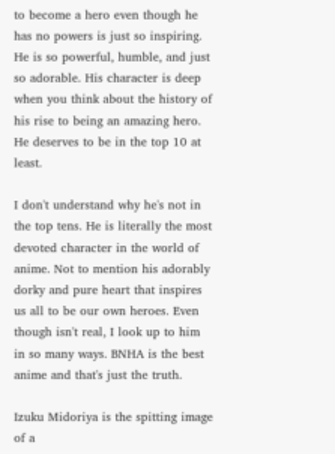to become a hero even though he has no powers is just so inspiring. He is so powerful, humble, and just so adorable. His character is deep when you think about the history of his rise to being an amazing hero. He deserves to be in the top 10 at least.

I don't understand why he's not in the top tens. He is literally the most devoted character in the world of anime. Not to mention his adorably dorky and pure heart that inspires us all to be our own heroes. Even though isn't real, I look up to him in so many ways. BNHA is the best anime and that's just the truth.

Izuku Midoriya is the spitting image of a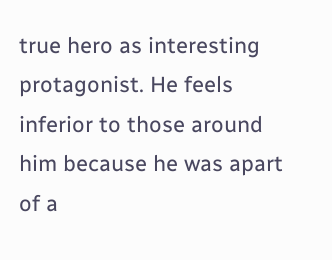true hero as interesting protagonist. He feels inferior to those around him because he was apart of a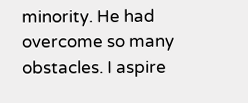minority. He had overcome so many obstacles. I aspire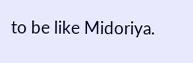to be like Midoriya.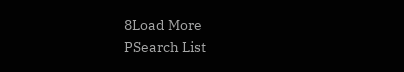8Load More
PSearch List